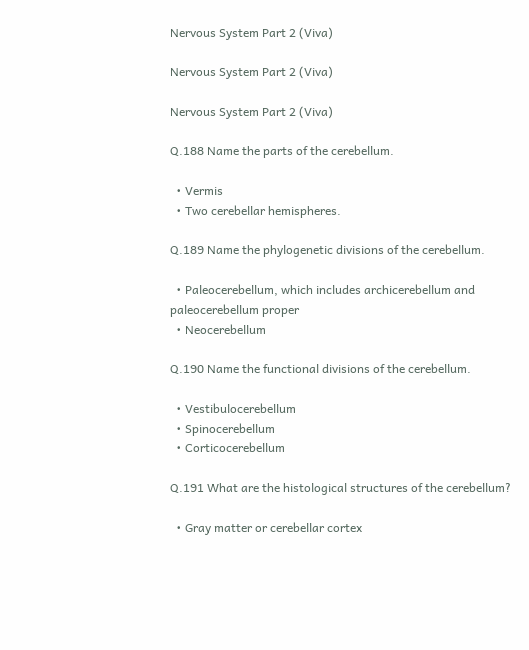Nervous System Part 2 (Viva)

Nervous System Part 2 (Viva)

Nervous System Part 2 (Viva)

Q.188 Name the parts of the cerebellum.

  • Vermis
  • Two cerebellar hemispheres.

Q.189 Name the phylogenetic divisions of the cerebellum.

  • Paleocerebellum, which includes archicerebellum and paleocerebellum proper
  • Neocerebellum

Q.190 Name the functional divisions of the cerebellum.

  • Vestibulocerebellum
  • Spinocerebellum
  • Corticocerebellum

Q.191 What are the histological structures of the cerebellum?

  • Gray matter or cerebellar cortex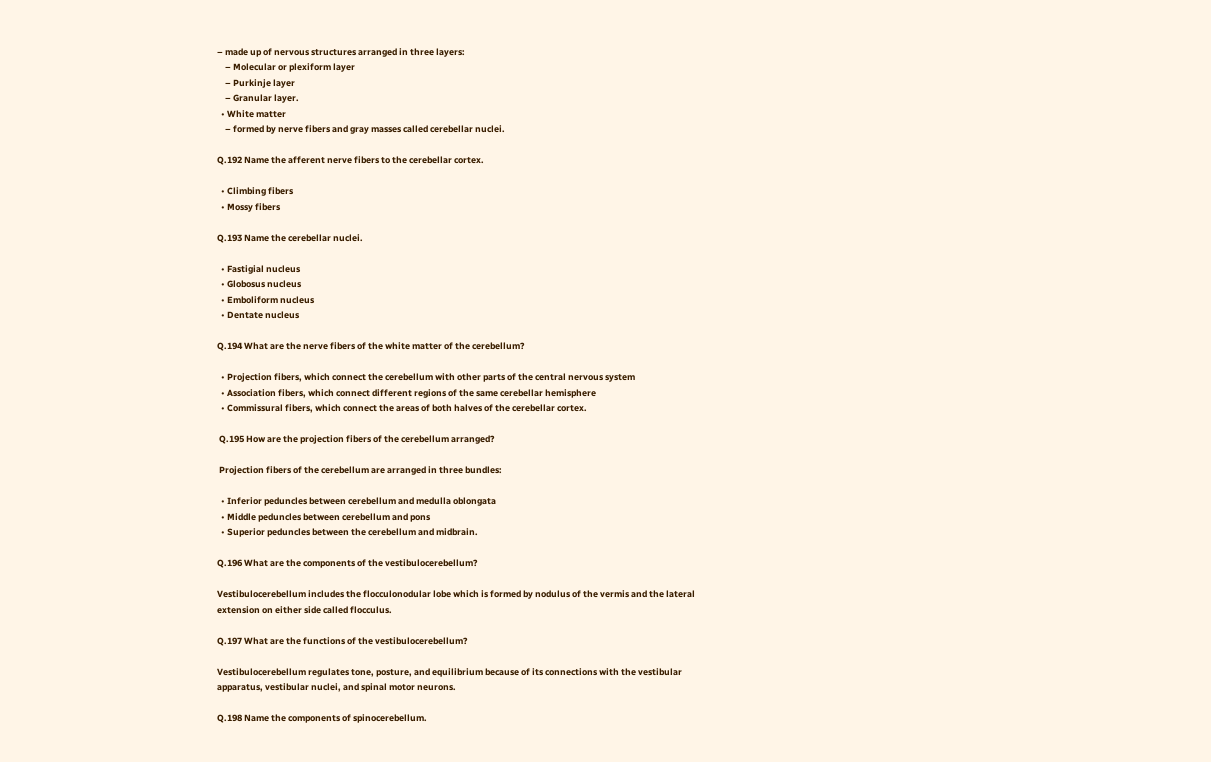– made up of nervous structures arranged in three layers:
    – Molecular or plexiform layer
    – Purkinje layer
    – Granular layer.
  • White matter
    – formed by nerve fibers and gray masses called cerebellar nuclei.

Q.192 Name the afferent nerve fibers to the cerebellar cortex.

  • Climbing fibers
  • Mossy fibers

Q.193 Name the cerebellar nuclei.

  • Fastigial nucleus
  • Globosus nucleus
  • Emboliform nucleus
  • Dentate nucleus

Q.194 What are the nerve fibers of the white matter of the cerebellum?

  • Projection fibers, which connect the cerebellum with other parts of the central nervous system
  • Association fibers, which connect different regions of the same cerebellar hemisphere
  • Commissural fibers, which connect the areas of both halves of the cerebellar cortex.

 Q.195 How are the projection fibers of the cerebellum arranged?

 Projection fibers of the cerebellum are arranged in three bundles:

  • Inferior peduncles between cerebellum and medulla oblongata
  • Middle peduncles between cerebellum and pons
  • Superior peduncles between the cerebellum and midbrain.

Q.196 What are the components of the vestibulocerebellum?

Vestibulocerebellum includes the flocculonodular lobe which is formed by nodulus of the vermis and the lateral extension on either side called flocculus.

Q.197 What are the functions of the vestibulocerebellum?

Vestibulocerebellum regulates tone, posture, and equilibrium because of its connections with the vestibular apparatus, vestibular nuclei, and spinal motor neurons.

Q.198 Name the components of spinocerebellum.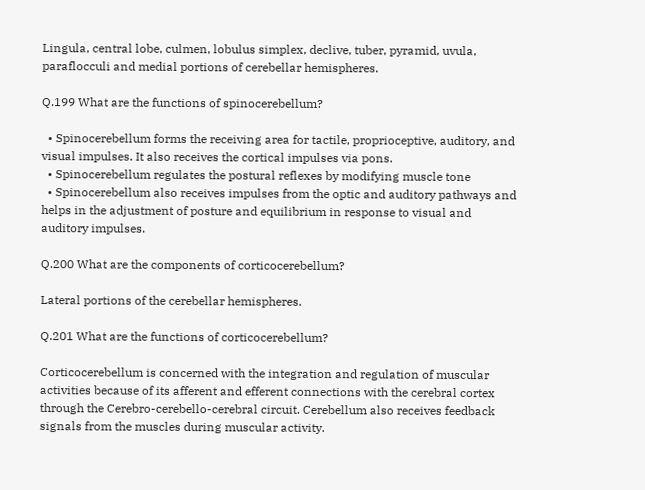Lingula, central lobe, culmen, lobulus simplex, declive, tuber, pyramid, uvula, paraflocculi and medial portions of cerebellar hemispheres.

Q.199 What are the functions of spinocerebellum?

  • Spinocerebellum forms the receiving area for tactile, proprioceptive, auditory, and visual impulses. It also receives the cortical impulses via pons.
  • Spinocerebellum regulates the postural reflexes by modifying muscle tone
  • Spinocerebellum also receives impulses from the optic and auditory pathways and helps in the adjustment of posture and equilibrium in response to visual and auditory impulses.

Q.200 What are the components of corticocerebellum?

Lateral portions of the cerebellar hemispheres.

Q.201 What are the functions of corticocerebellum?

Corticocerebellum is concerned with the integration and regulation of muscular activities because of its afferent and efferent connections with the cerebral cortex through the Cerebro-cerebello-cerebral circuit. Cerebellum also receives feedback signals from the muscles during muscular activity.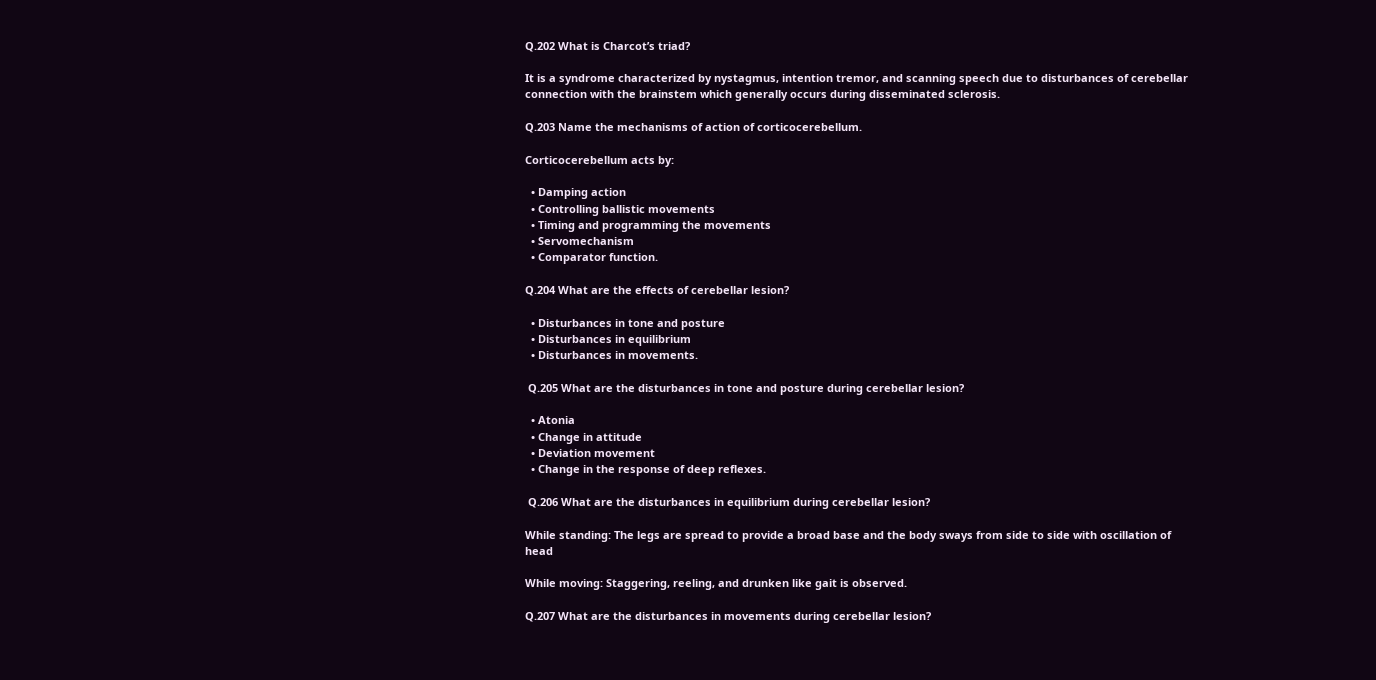Q.202 What is Charcot’s triad?

It is a syndrome characterized by nystagmus, intention tremor, and scanning speech due to disturbances of cerebellar connection with the brainstem which generally occurs during disseminated sclerosis.

Q.203 Name the mechanisms of action of corticocerebellum.

Corticocerebellum acts by:

  • Damping action
  • Controlling ballistic movements
  • Timing and programming the movements
  • Servomechanism
  • Comparator function.

Q.204 What are the effects of cerebellar lesion?

  • Disturbances in tone and posture
  • Disturbances in equilibrium
  • Disturbances in movements.

 Q.205 What are the disturbances in tone and posture during cerebellar lesion?

  • Atonia
  • Change in attitude
  • Deviation movement
  • Change in the response of deep reflexes.

 Q.206 What are the disturbances in equilibrium during cerebellar lesion?

While standing: The legs are spread to provide a broad base and the body sways from side to side with oscillation of head

While moving: Staggering, reeling, and drunken like gait is observed.

Q.207 What are the disturbances in movements during cerebellar lesion?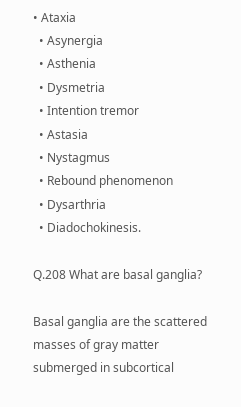• Ataxia
  • Asynergia
  • Asthenia
  • Dysmetria
  • Intention tremor
  • Astasia
  • Nystagmus
  • Rebound phenomenon
  • Dysarthria
  • Diadochokinesis.

Q.208 What are basal ganglia?

Basal ganglia are the scattered masses of gray matter submerged in subcortical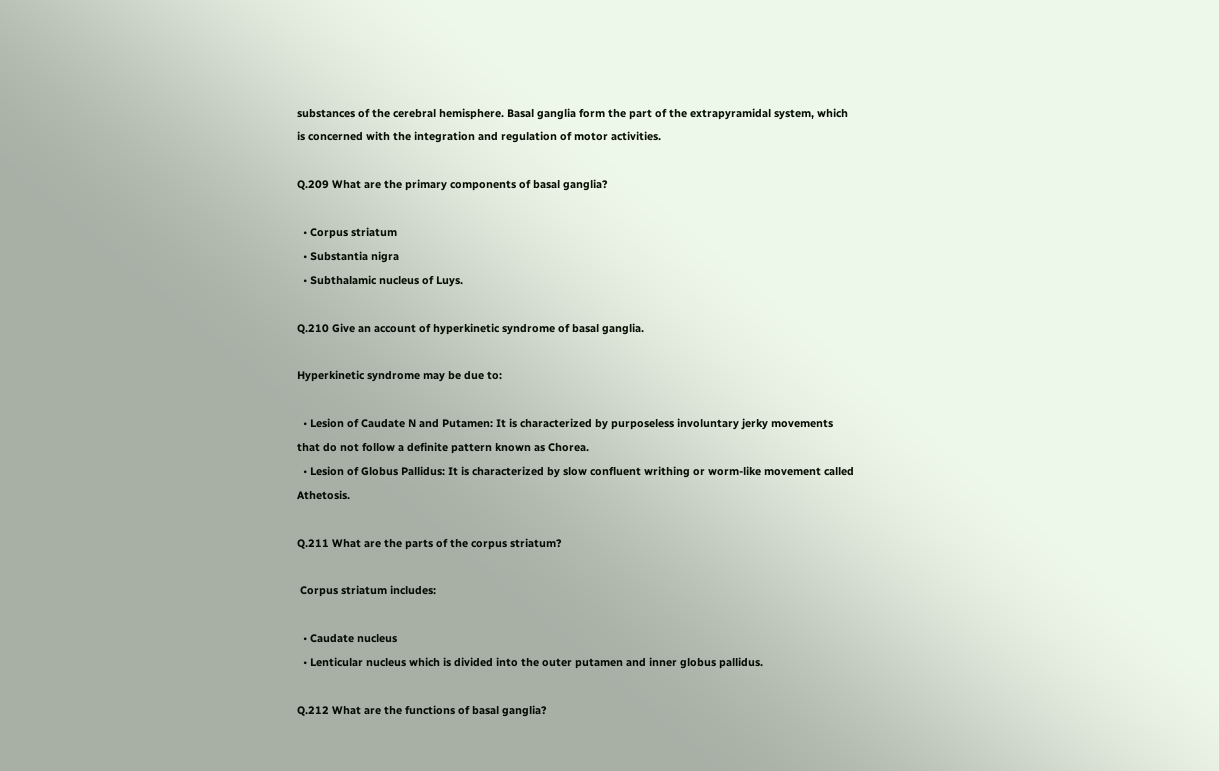substances of the cerebral hemisphere. Basal ganglia form the part of the extrapyramidal system, which is concerned with the integration and regulation of motor activities.

Q.209 What are the primary components of basal ganglia?

  • Corpus striatum
  • Substantia nigra
  • Subthalamic nucleus of Luys.

Q.210 Give an account of hyperkinetic syndrome of basal ganglia.

Hyperkinetic syndrome may be due to:

  • Lesion of Caudate N and Putamen: It is characterized by purposeless involuntary jerky movements that do not follow a definite pattern known as Chorea.
  • Lesion of Globus Pallidus: It is characterized by slow confluent writhing or worm-like movement called Athetosis.

Q.211 What are the parts of the corpus striatum?

 Corpus striatum includes:

  • Caudate nucleus
  • Lenticular nucleus which is divided into the outer putamen and inner globus pallidus.

Q.212 What are the functions of basal ganglia?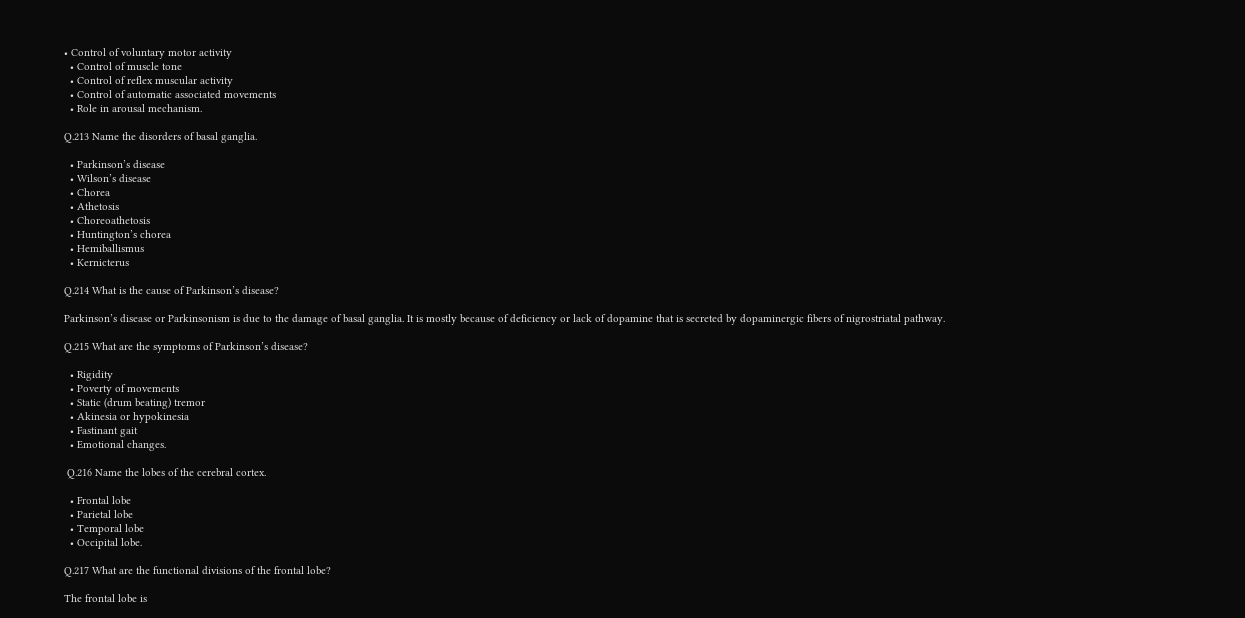• Control of voluntary motor activity
  • Control of muscle tone
  • Control of reflex muscular activity
  • Control of automatic associated movements
  • Role in arousal mechanism.

Q.213 Name the disorders of basal ganglia.

  • Parkinson’s disease
  • Wilson’s disease
  • Chorea
  • Athetosis
  • Choreoathetosis
  • Huntington’s chorea
  • Hemiballismus
  • Kernicterus

Q.214 What is the cause of Parkinson’s disease?

Parkinson’s disease or Parkinsonism is due to the damage of basal ganglia. It is mostly because of deficiency or lack of dopamine that is secreted by dopaminergic fibers of nigrostriatal pathway.

Q.215 What are the symptoms of Parkinson’s disease?

  • Rigidity
  • Poverty of movements
  • Static (drum beating) tremor
  • Akinesia or hypokinesia
  • Fastinant gait
  • Emotional changes.

 Q.216 Name the lobes of the cerebral cortex.

  • Frontal lobe
  • Parietal lobe
  • Temporal lobe
  • Occipital lobe.

Q.217 What are the functional divisions of the frontal lobe?

The frontal lobe is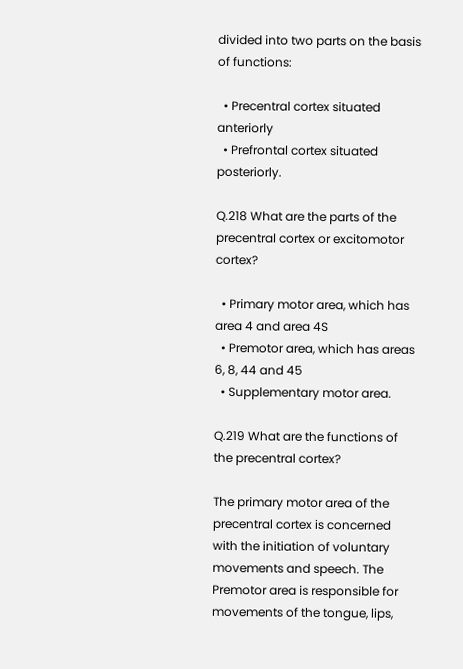divided into two parts on the basis of functions:

  • Precentral cortex situated anteriorly
  • Prefrontal cortex situated posteriorly.

Q.218 What are the parts of the precentral cortex or excitomotor cortex?

  • Primary motor area, which has area 4 and area 4S
  • Premotor area, which has areas 6, 8, 44 and 45
  • Supplementary motor area.

Q.219 What are the functions of the precentral cortex?

The primary motor area of the precentral cortex is concerned with the initiation of voluntary movements and speech. The Premotor area is responsible for movements of the tongue, lips,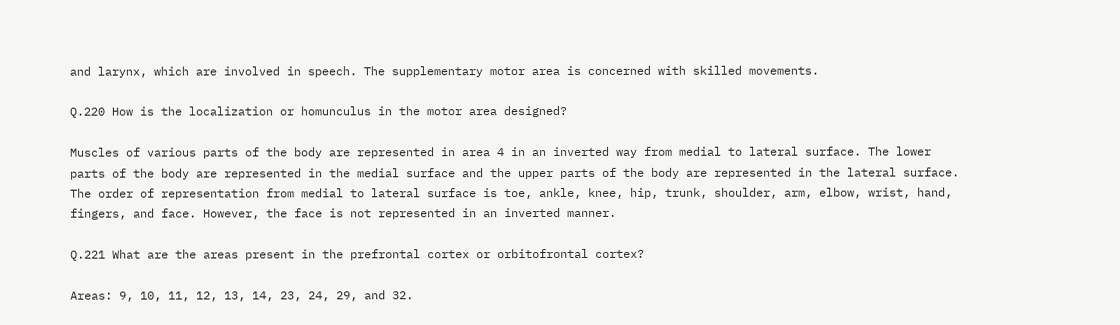and larynx, which are involved in speech. The supplementary motor area is concerned with skilled movements.

Q.220 How is the localization or homunculus in the motor area designed?

Muscles of various parts of the body are represented in area 4 in an inverted way from medial to lateral surface. The lower parts of the body are represented in the medial surface and the upper parts of the body are represented in the lateral surface. The order of representation from medial to lateral surface is toe, ankle, knee, hip, trunk, shoulder, arm, elbow, wrist, hand, fingers, and face. However, the face is not represented in an inverted manner.

Q.221 What are the areas present in the prefrontal cortex or orbitofrontal cortex?

Areas: 9, 10, 11, 12, 13, 14, 23, 24, 29, and 32.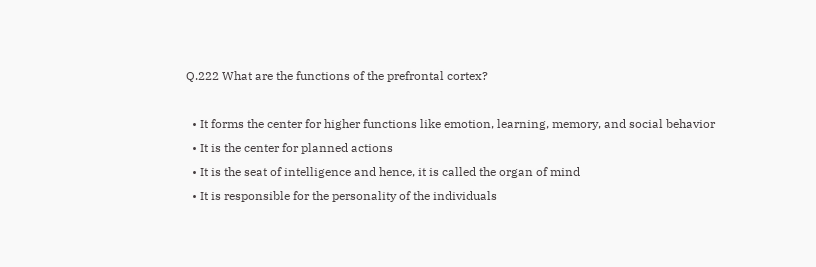Q.222 What are the functions of the prefrontal cortex?

  • It forms the center for higher functions like emotion, learning, memory, and social behavior
  • It is the center for planned actions
  • It is the seat of intelligence and hence, it is called the organ of mind
  • It is responsible for the personality of the individuals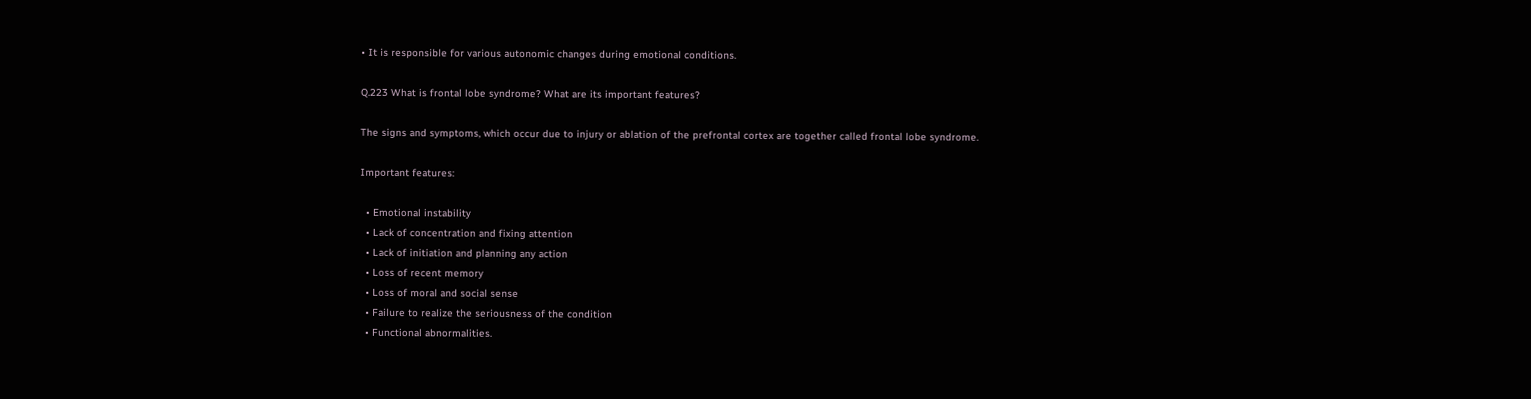• It is responsible for various autonomic changes during emotional conditions.

Q.223 What is frontal lobe syndrome? What are its important features?

The signs and symptoms, which occur due to injury or ablation of the prefrontal cortex are together called frontal lobe syndrome.

Important features:

  • Emotional instability
  • Lack of concentration and fixing attention
  • Lack of initiation and planning any action
  • Loss of recent memory
  • Loss of moral and social sense
  • Failure to realize the seriousness of the condition
  • Functional abnormalities.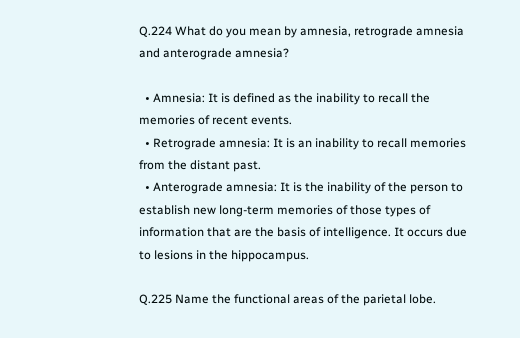Q.224 What do you mean by amnesia, retrograde amnesia and anterograde amnesia?

  • Amnesia: It is defined as the inability to recall the memories of recent events.
  • Retrograde amnesia: It is an inability to recall memories from the distant past.
  • Anterograde amnesia: It is the inability of the person to establish new long-term memories of those types of information that are the basis of intelligence. It occurs due to lesions in the hippocampus.

Q.225 Name the functional areas of the parietal lobe.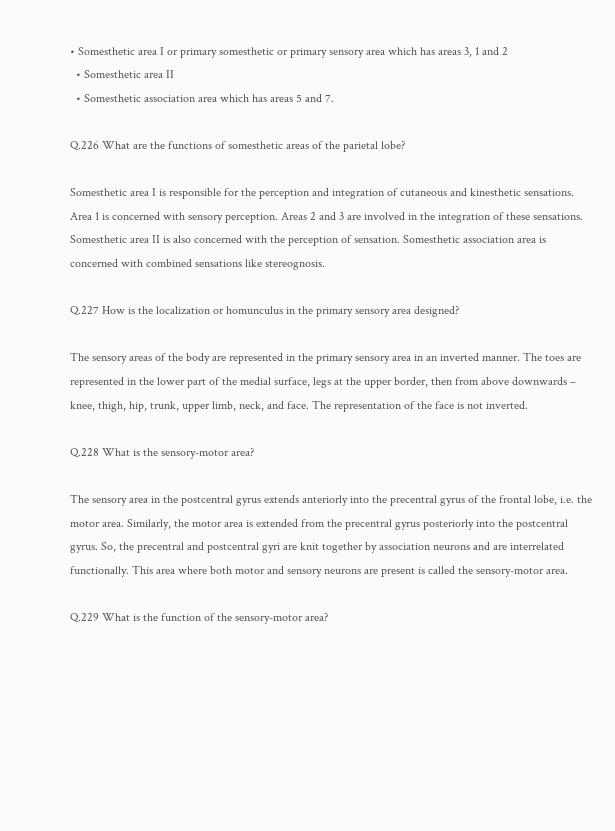• Somesthetic area I or primary somesthetic or primary sensory area which has areas 3, 1 and 2
  • Somesthetic area II
  • Somesthetic association area which has areas 5 and 7.

Q.226 What are the functions of somesthetic areas of the parietal lobe?

Somesthetic area I is responsible for the perception and integration of cutaneous and kinesthetic sensations. Area 1 is concerned with sensory perception. Areas 2 and 3 are involved in the integration of these sensations. Somesthetic area II is also concerned with the perception of sensation. Somesthetic association area is concerned with combined sensations like stereognosis.

Q.227 How is the localization or homunculus in the primary sensory area designed?

The sensory areas of the body are represented in the primary sensory area in an inverted manner. The toes are represented in the lower part of the medial surface, legs at the upper border, then from above downwards – knee, thigh, hip, trunk, upper limb, neck, and face. The representation of the face is not inverted.

Q.228 What is the sensory-motor area?

The sensory area in the postcentral gyrus extends anteriorly into the precentral gyrus of the frontal lobe, i.e. the motor area. Similarly, the motor area is extended from the precentral gyrus posteriorly into the postcentral gyrus. So, the precentral and postcentral gyri are knit together by association neurons and are interrelated functionally. This area where both motor and sensory neurons are present is called the sensory-motor area.

Q.229 What is the function of the sensory-motor area?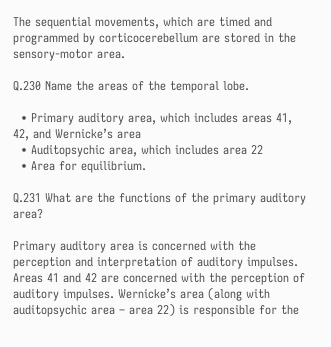The sequential movements, which are timed and programmed by corticocerebellum are stored in the sensory-motor area.

Q.230 Name the areas of the temporal lobe.

  • Primary auditory area, which includes areas 41, 42, and Wernicke’s area
  • Auditopsychic area, which includes area 22
  • Area for equilibrium.

Q.231 What are the functions of the primary auditory area?

Primary auditory area is concerned with the perception and interpretation of auditory impulses. Areas 41 and 42 are concerned with the perception of auditory impulses. Wernicke’s area (along with auditopsychic area – area 22) is responsible for the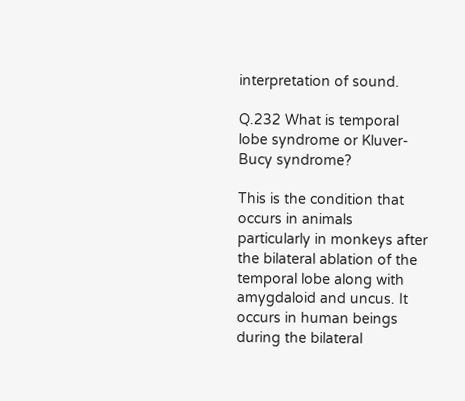interpretation of sound.

Q.232 What is temporal lobe syndrome or Kluver-Bucy syndrome?

This is the condition that occurs in animals particularly in monkeys after the bilateral ablation of the temporal lobe along with amygdaloid and uncus. It occurs in human beings during the bilateral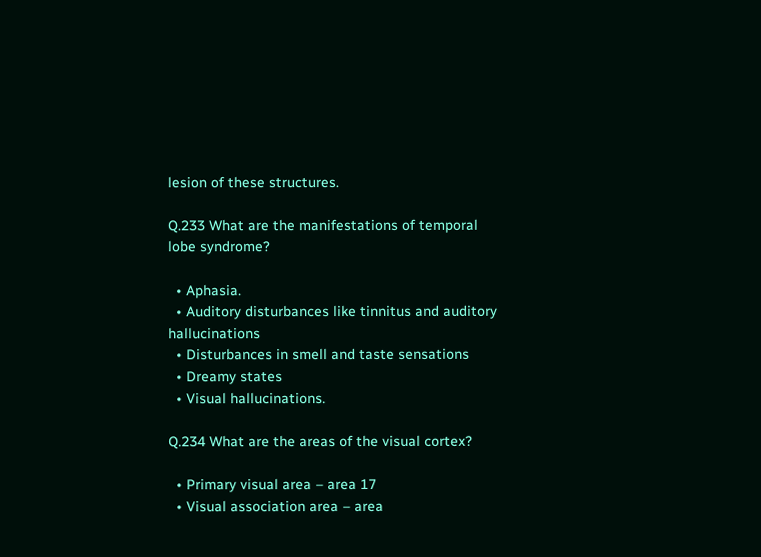lesion of these structures.

Q.233 What are the manifestations of temporal lobe syndrome?

  • Aphasia.
  • Auditory disturbances like tinnitus and auditory hallucinations
  • Disturbances in smell and taste sensations
  • Dreamy states
  • Visual hallucinations.

Q.234 What are the areas of the visual cortex?

  • Primary visual area – area 17
  • Visual association area – area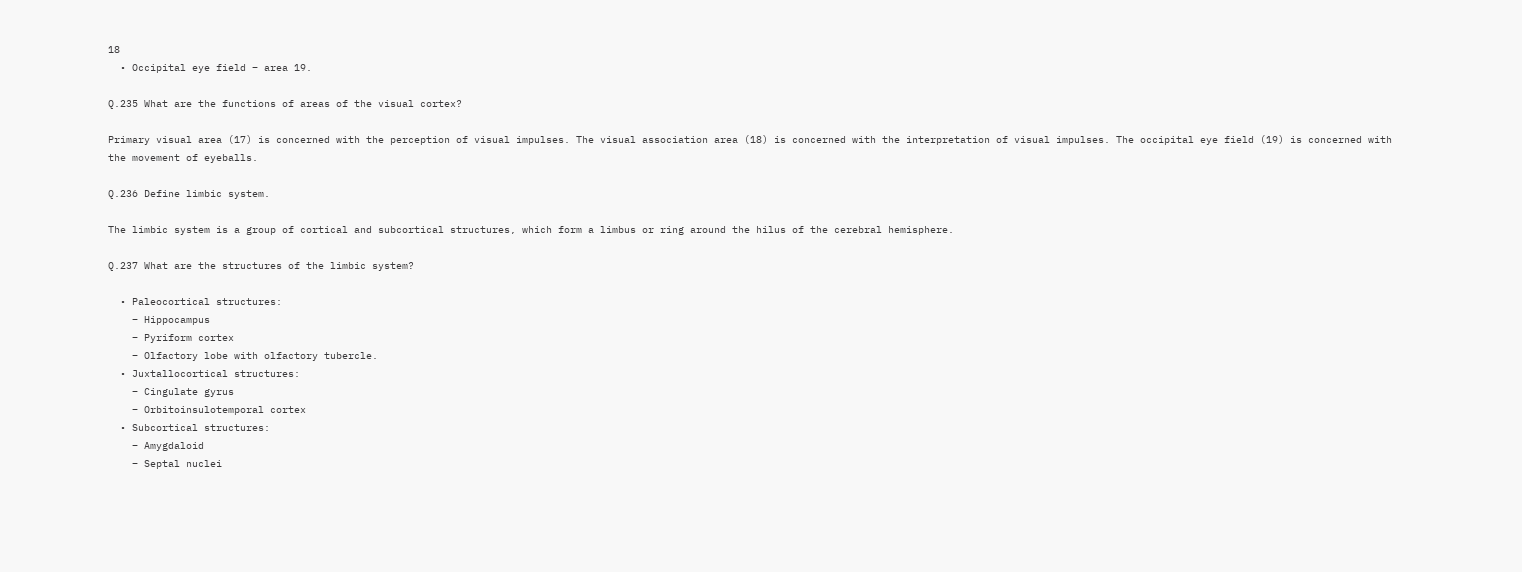18
  • Occipital eye field – area 19.

Q.235 What are the functions of areas of the visual cortex?

Primary visual area (17) is concerned with the perception of visual impulses. The visual association area (18) is concerned with the interpretation of visual impulses. The occipital eye field (19) is concerned with the movement of eyeballs.

Q.236 Define limbic system.

The limbic system is a group of cortical and subcortical structures, which form a limbus or ring around the hilus of the cerebral hemisphere.

Q.237 What are the structures of the limbic system?

  • Paleocortical structures:
    – Hippocampus
    – Pyriform cortex
    – Olfactory lobe with olfactory tubercle.
  • Juxtallocortical structures:
    – Cingulate gyrus
    – Orbitoinsulotemporal cortex
  • Subcortical structures:
    – Amygdaloid
    – Septal nuclei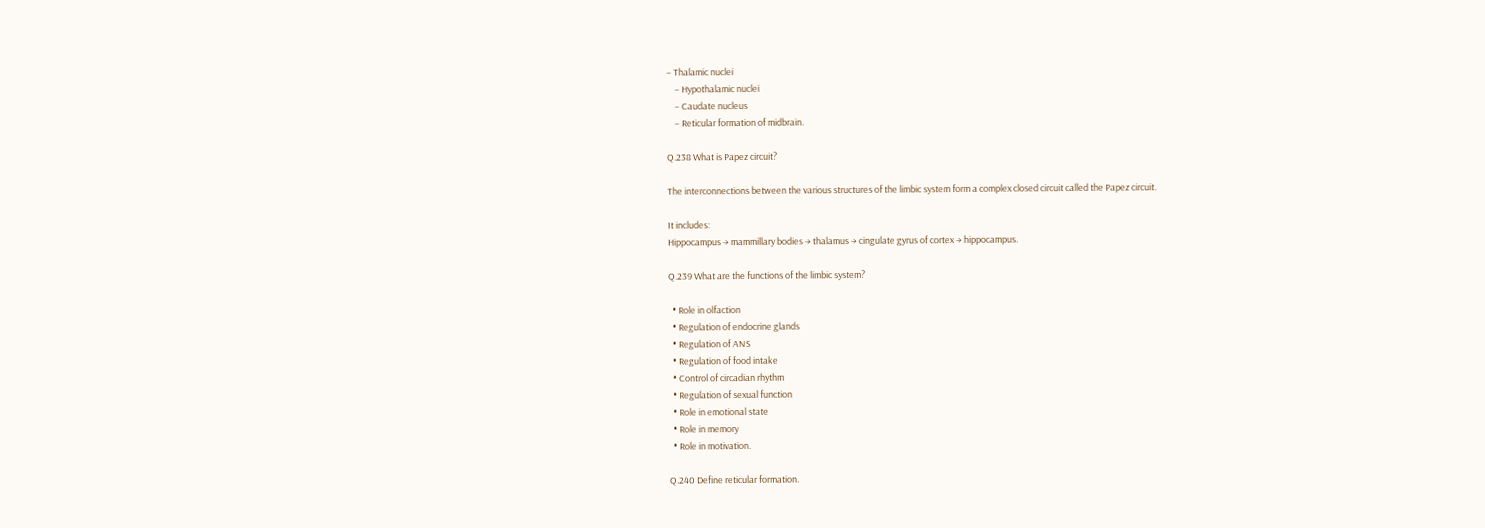– Thalamic nuclei
    – Hypothalamic nuclei
    – Caudate nucleus
    – Reticular formation of midbrain.

Q.238 What is Papez circuit?

The interconnections between the various structures of the limbic system form a complex closed circuit called the Papez circuit.

It includes:
Hippocampus → mammillary bodies → thalamus → cingulate gyrus of cortex → hippocampus.

Q.239 What are the functions of the limbic system?

  • Role in olfaction
  • Regulation of endocrine glands
  • Regulation of ANS
  • Regulation of food intake
  • Control of circadian rhythm
  • Regulation of sexual function
  • Role in emotional state
  • Role in memory
  • Role in motivation.

Q.240 Define reticular formation.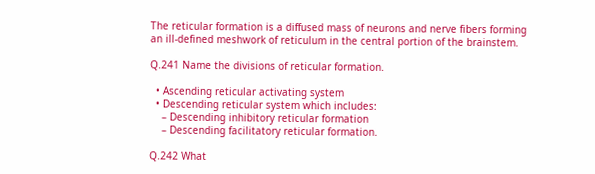The reticular formation is a diffused mass of neurons and nerve fibers forming an ill-defined meshwork of reticulum in the central portion of the brainstem.

Q.241 Name the divisions of reticular formation.

  • Ascending reticular activating system
  • Descending reticular system which includes:
    – Descending inhibitory reticular formation
    – Descending facilitatory reticular formation.

Q.242 What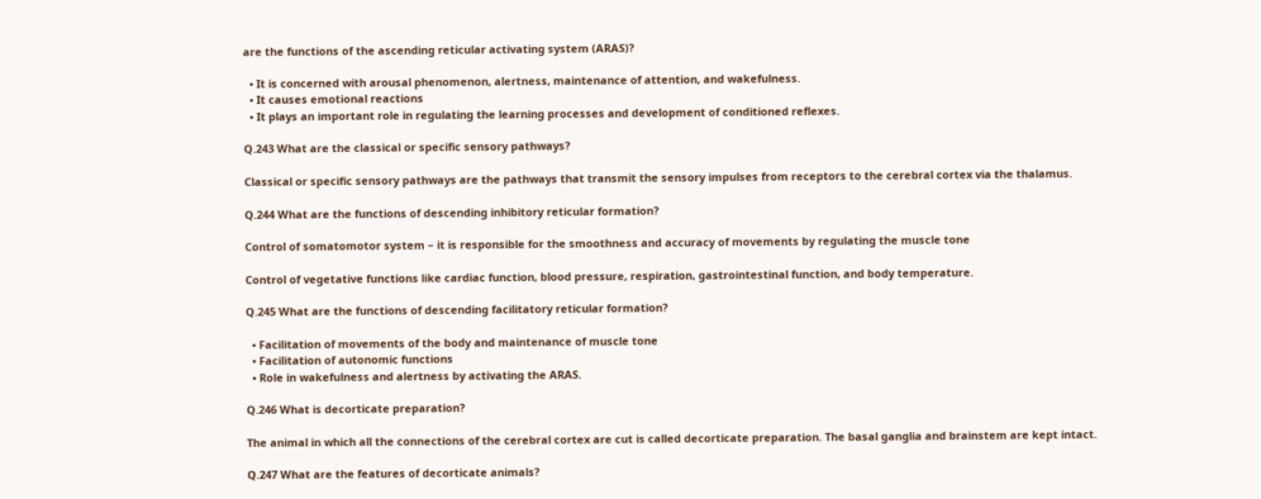are the functions of the ascending reticular activating system (ARAS)?

  • It is concerned with arousal phenomenon, alertness, maintenance of attention, and wakefulness.
  • It causes emotional reactions
  • It plays an important role in regulating the learning processes and development of conditioned reflexes.

Q.243 What are the classical or specific sensory pathways?

Classical or specific sensory pathways are the pathways that transmit the sensory impulses from receptors to the cerebral cortex via the thalamus.

Q.244 What are the functions of descending inhibitory reticular formation?

Control of somatomotor system – it is responsible for the smoothness and accuracy of movements by regulating the muscle tone

Control of vegetative functions like cardiac function, blood pressure, respiration, gastrointestinal function, and body temperature.

Q.245 What are the functions of descending facilitatory reticular formation?

  • Facilitation of movements of the body and maintenance of muscle tone
  • Facilitation of autonomic functions
  • Role in wakefulness and alertness by activating the ARAS.

Q.246 What is decorticate preparation?

The animal in which all the connections of the cerebral cortex are cut is called decorticate preparation. The basal ganglia and brainstem are kept intact.

Q.247 What are the features of decorticate animals?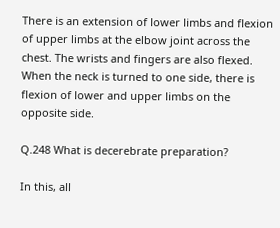There is an extension of lower limbs and flexion of upper limbs at the elbow joint across the chest. The wrists and fingers are also flexed. When the neck is turned to one side, there is flexion of lower and upper limbs on the opposite side.

Q.248 What is decerebrate preparation?

In this, all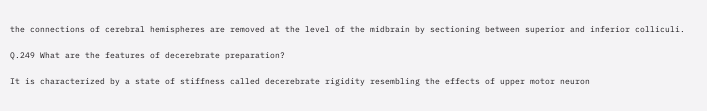the connections of cerebral hemispheres are removed at the level of the midbrain by sectioning between superior and inferior colliculi.

Q.249 What are the features of decerebrate preparation?

It is characterized by a state of stiffness called decerebrate rigidity resembling the effects of upper motor neuron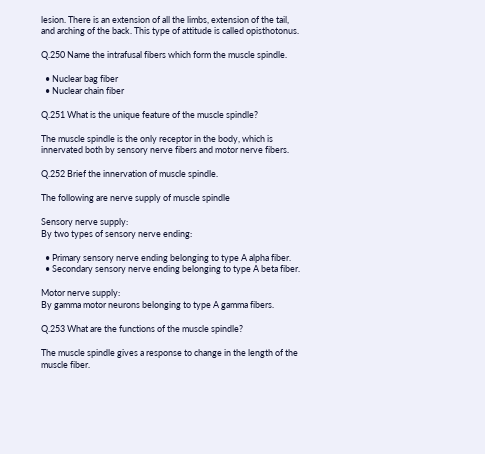lesion. There is an extension of all the limbs, extension of the tail, and arching of the back. This type of attitude is called opisthotonus.

Q.250 Name the intrafusal fibers which form the muscle spindle.

  • Nuclear bag fiber
  • Nuclear chain fiber

Q.251 What is the unique feature of the muscle spindle?

The muscle spindle is the only receptor in the body, which is innervated both by sensory nerve fibers and motor nerve fibers.

Q.252 Brief the innervation of muscle spindle.

The following are nerve supply of muscle spindle

Sensory nerve supply:
By two types of sensory nerve ending:

  • Primary sensory nerve ending belonging to type A alpha fiber.
  • Secondary sensory nerve ending belonging to type A beta fiber.

Motor nerve supply:
By gamma motor neurons belonging to type A gamma fibers.

Q.253 What are the functions of the muscle spindle?

The muscle spindle gives a response to change in the length of the muscle fiber.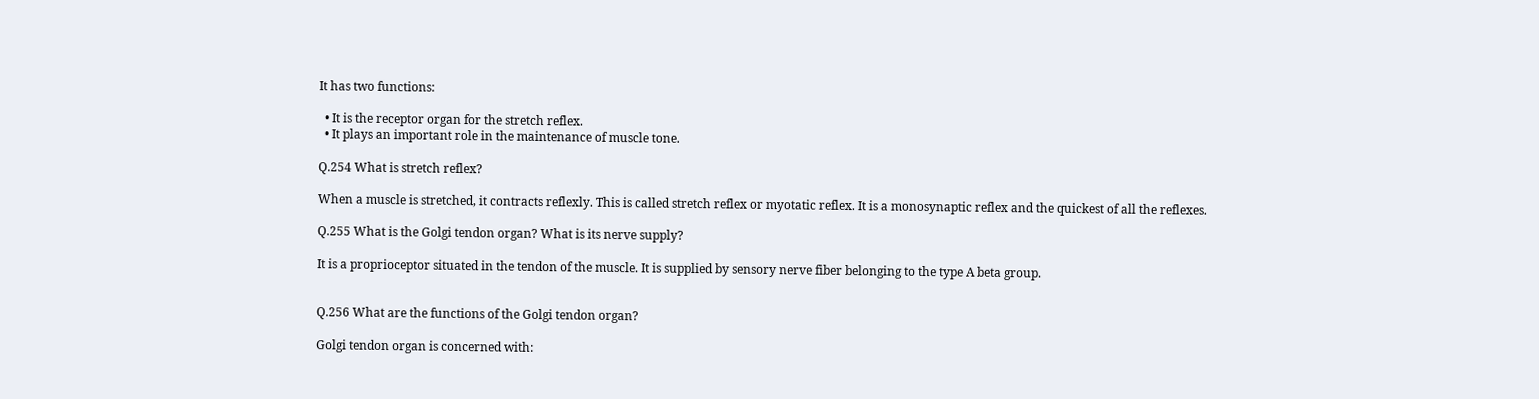It has two functions:

  • It is the receptor organ for the stretch reflex.
  • It plays an important role in the maintenance of muscle tone.

Q.254 What is stretch reflex?

When a muscle is stretched, it contracts reflexly. This is called stretch reflex or myotatic reflex. It is a monosynaptic reflex and the quickest of all the reflexes.

Q.255 What is the Golgi tendon organ? What is its nerve supply?

It is a proprioceptor situated in the tendon of the muscle. It is supplied by sensory nerve fiber belonging to the type A beta group.


Q.256 What are the functions of the Golgi tendon organ?

Golgi tendon organ is concerned with: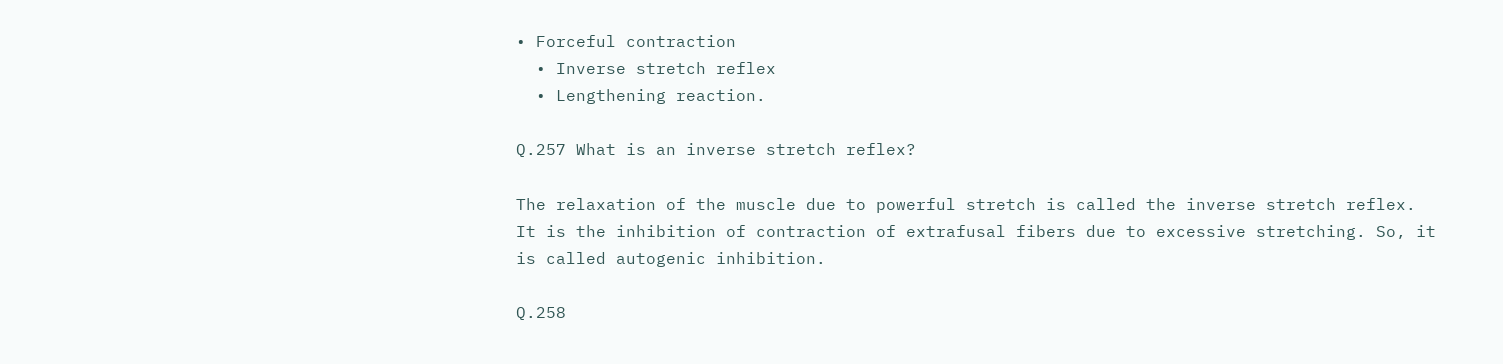• Forceful contraction
  • Inverse stretch reflex
  • Lengthening reaction.

Q.257 What is an inverse stretch reflex?

The relaxation of the muscle due to powerful stretch is called the inverse stretch reflex. It is the inhibition of contraction of extrafusal fibers due to excessive stretching. So, it is called autogenic inhibition.

Q.258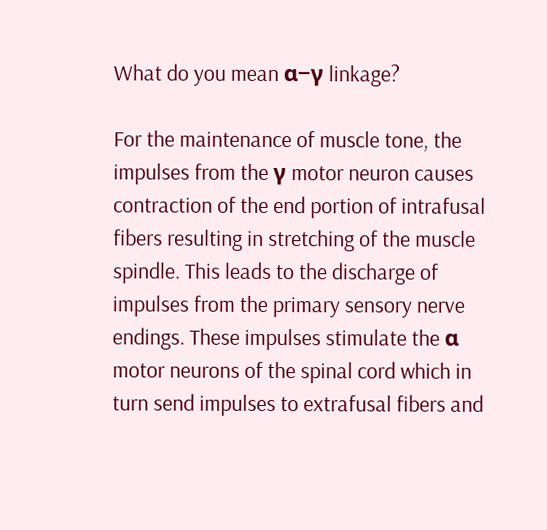What do you mean α−γ linkage?

For the maintenance of muscle tone, the impulses from the γ motor neuron causes contraction of the end portion of intrafusal fibers resulting in stretching of the muscle spindle. This leads to the discharge of impulses from the primary sensory nerve endings. These impulses stimulate the α motor neurons of the spinal cord which in turn send impulses to extrafusal fibers and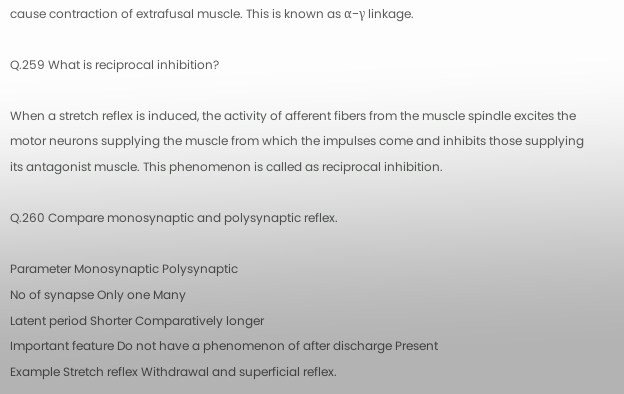cause contraction of extrafusal muscle. This is known as α−γ linkage.

Q.259 What is reciprocal inhibition?

When a stretch reflex is induced, the activity of afferent fibers from the muscle spindle excites the motor neurons supplying the muscle from which the impulses come and inhibits those supplying its antagonist muscle. This phenomenon is called as reciprocal inhibition.

Q.260 Compare monosynaptic and polysynaptic reflex.

Parameter Monosynaptic Polysynaptic
No of synapse Only one Many
Latent period Shorter Comparatively longer
Important feature Do not have a phenomenon of after discharge Present
Example Stretch reflex Withdrawal and superficial reflex.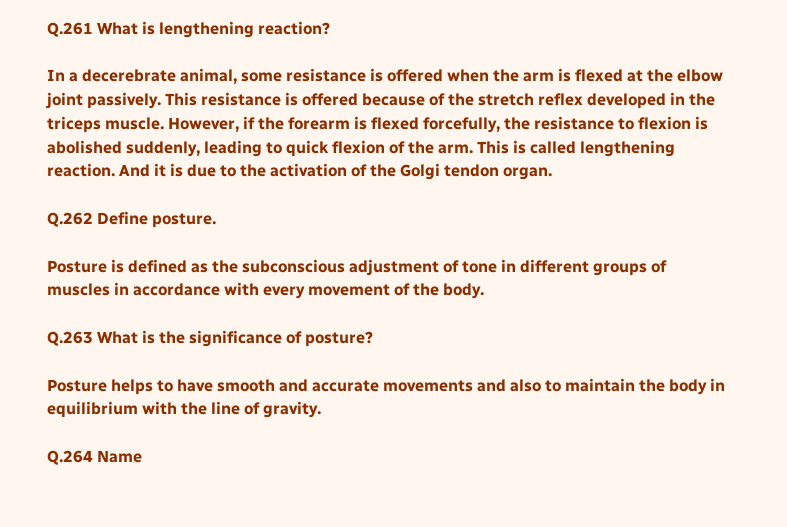Q.261 What is lengthening reaction?

In a decerebrate animal, some resistance is offered when the arm is flexed at the elbow joint passively. This resistance is offered because of the stretch reflex developed in the triceps muscle. However, if the forearm is flexed forcefully, the resistance to flexion is abolished suddenly, leading to quick flexion of the arm. This is called lengthening reaction. And it is due to the activation of the Golgi tendon organ.

Q.262 Define posture.

Posture is defined as the subconscious adjustment of tone in different groups of muscles in accordance with every movement of the body.

Q.263 What is the significance of posture?

Posture helps to have smooth and accurate movements and also to maintain the body in equilibrium with the line of gravity.

Q.264 Name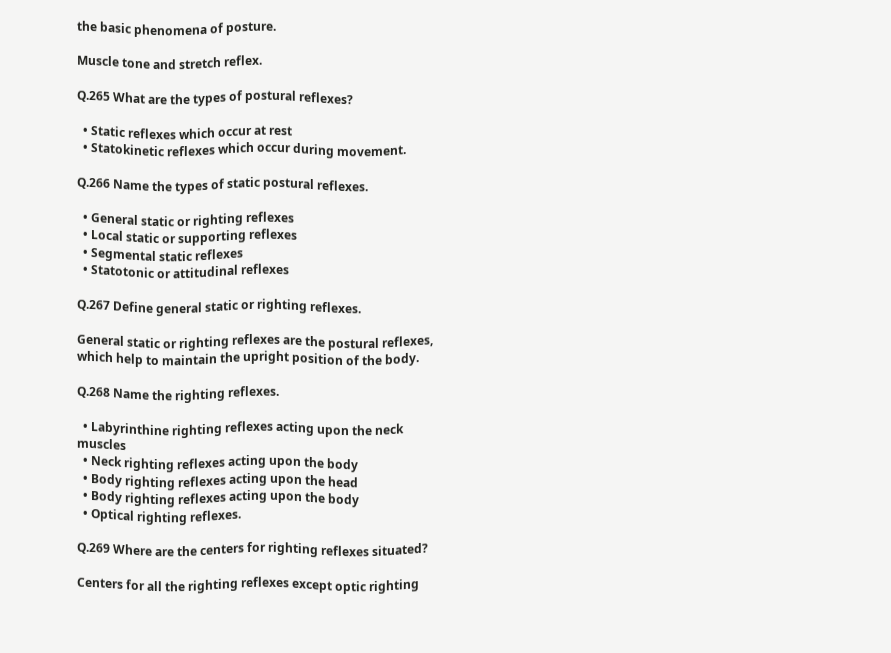the basic phenomena of posture.

Muscle tone and stretch reflex.

Q.265 What are the types of postural reflexes?

  • Static reflexes which occur at rest
  • Statokinetic reflexes which occur during movement.

Q.266 Name the types of static postural reflexes.

  • General static or righting reflexes
  • Local static or supporting reflexes
  • Segmental static reflexes
  • Statotonic or attitudinal reflexes

Q.267 Define general static or righting reflexes.

General static or righting reflexes are the postural reflexes, which help to maintain the upright position of the body.

Q.268 Name the righting reflexes.

  • Labyrinthine righting reflexes acting upon the neck muscles
  • Neck righting reflexes acting upon the body
  • Body righting reflexes acting upon the head
  • Body righting reflexes acting upon the body
  • Optical righting reflexes.

Q.269 Where are the centers for righting reflexes situated?

Centers for all the righting reflexes except optic righting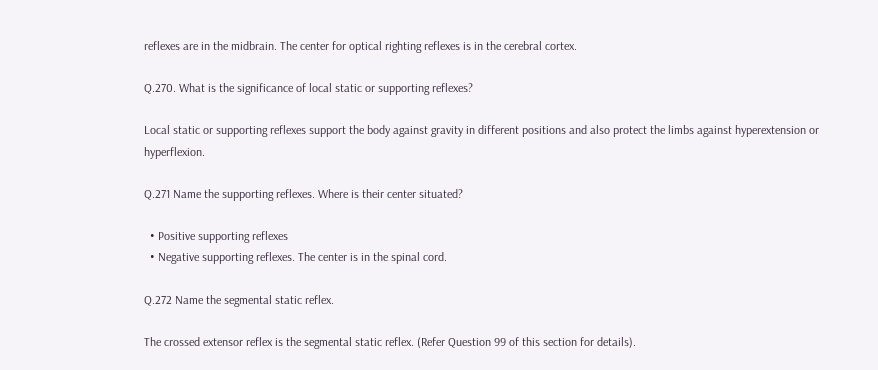reflexes are in the midbrain. The center for optical righting reflexes is in the cerebral cortex.

Q.270. What is the significance of local static or supporting reflexes?

Local static or supporting reflexes support the body against gravity in different positions and also protect the limbs against hyperextension or hyperflexion.

Q.271 Name the supporting reflexes. Where is their center situated?

  • Positive supporting reflexes
  • Negative supporting reflexes. The center is in the spinal cord.

Q.272 Name the segmental static reflex.

The crossed extensor reflex is the segmental static reflex. (Refer Question 99 of this section for details).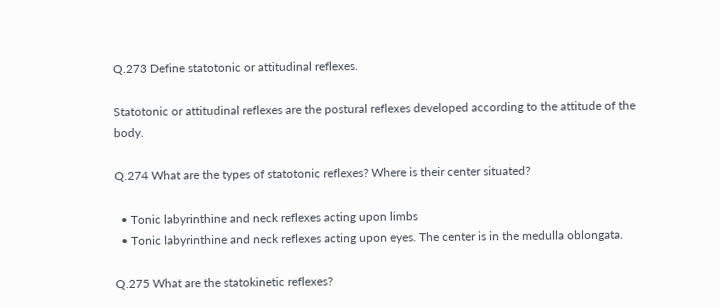Q.273 Define statotonic or attitudinal reflexes.

Statotonic or attitudinal reflexes are the postural reflexes developed according to the attitude of the body.

Q.274 What are the types of statotonic reflexes? Where is their center situated?

  • Tonic labyrinthine and neck reflexes acting upon limbs
  • Tonic labyrinthine and neck reflexes acting upon eyes. The center is in the medulla oblongata.

Q.275 What are the statokinetic reflexes?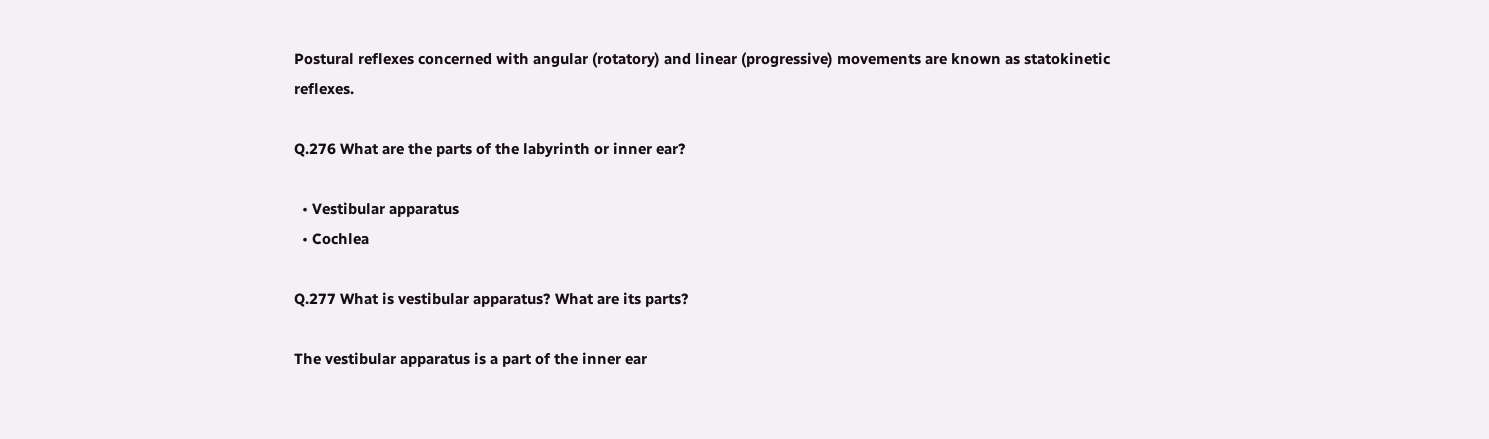Postural reflexes concerned with angular (rotatory) and linear (progressive) movements are known as statokinetic reflexes.

Q.276 What are the parts of the labyrinth or inner ear?

  • Vestibular apparatus
  • Cochlea

Q.277 What is vestibular apparatus? What are its parts?

The vestibular apparatus is a part of the inner ear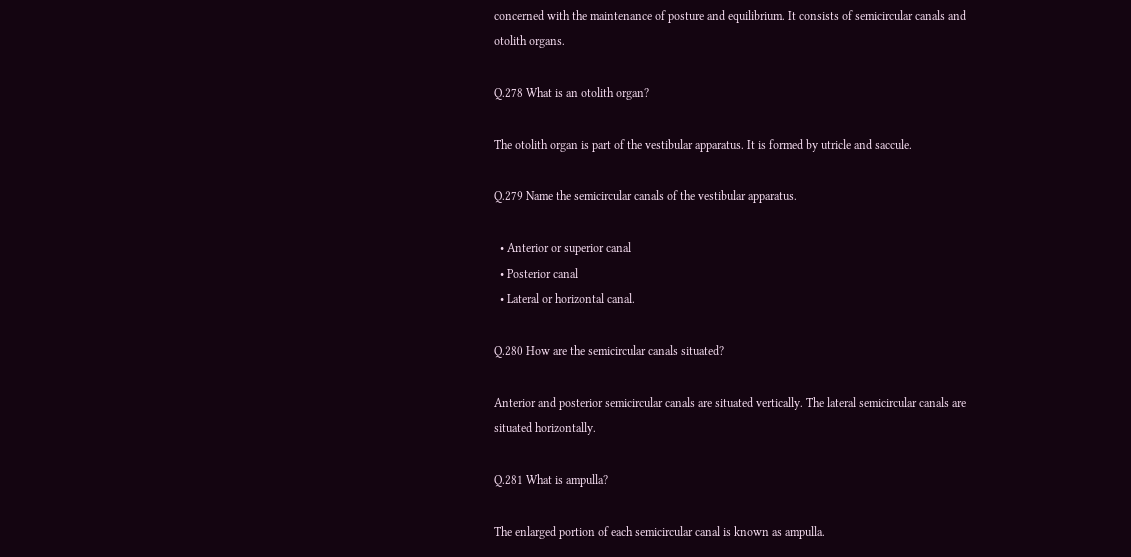concerned with the maintenance of posture and equilibrium. It consists of semicircular canals and otolith organs.

Q.278 What is an otolith organ?

The otolith organ is part of the vestibular apparatus. It is formed by utricle and saccule.

Q.279 Name the semicircular canals of the vestibular apparatus.

  • Anterior or superior canal
  • Posterior canal
  • Lateral or horizontal canal.

Q.280 How are the semicircular canals situated?

Anterior and posterior semicircular canals are situated vertically. The lateral semicircular canals are situated horizontally.

Q.281 What is ampulla?

The enlarged portion of each semicircular canal is known as ampulla.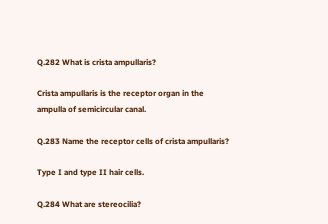Q.282 What is crista ampullaris?

Crista ampullaris is the receptor organ in the ampulla of semicircular canal.

Q.283 Name the receptor cells of crista ampullaris?

Type I and type II hair cells.

Q.284 What are stereocilia?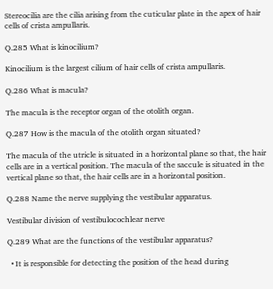Stereocilia are the cilia arising from the cuticular plate in the apex of hair cells of crista ampullaris.

Q.285 What is kinocilium?

Kinocilium is the largest cilium of hair cells of crista ampullaris.

Q.286 What is macula?

The macula is the receptor organ of the otolith organ.

Q.287 How is the macula of the otolith organ situated?

The macula of the utricle is situated in a horizontal plane so that, the hair cells are in a vertical position. The macula of the saccule is situated in the vertical plane so that, the hair cells are in a horizontal position.

Q.288 Name the nerve supplying the vestibular apparatus.

Vestibular division of vestibulocochlear nerve

Q.289 What are the functions of the vestibular apparatus?

  • It is responsible for detecting the position of the head during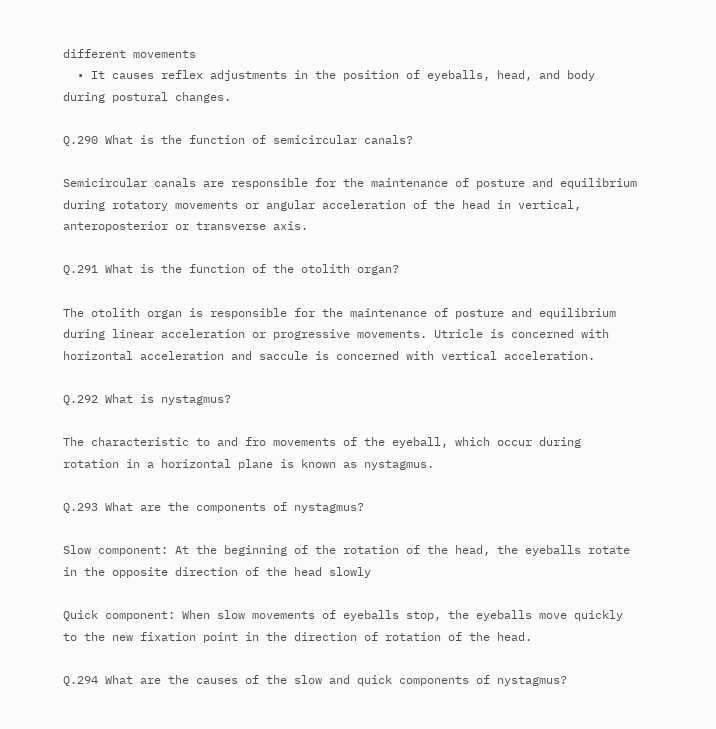different movements
  • It causes reflex adjustments in the position of eyeballs, head, and body during postural changes.

Q.290 What is the function of semicircular canals?

Semicircular canals are responsible for the maintenance of posture and equilibrium during rotatory movements or angular acceleration of the head in vertical, anteroposterior or transverse axis.

Q.291 What is the function of the otolith organ?

The otolith organ is responsible for the maintenance of posture and equilibrium during linear acceleration or progressive movements. Utricle is concerned with horizontal acceleration and saccule is concerned with vertical acceleration.

Q.292 What is nystagmus?

The characteristic to and fro movements of the eyeball, which occur during rotation in a horizontal plane is known as nystagmus.

Q.293 What are the components of nystagmus?

Slow component: At the beginning of the rotation of the head, the eyeballs rotate in the opposite direction of the head slowly

Quick component: When slow movements of eyeballs stop, the eyeballs move quickly to the new fixation point in the direction of rotation of the head.

Q.294 What are the causes of the slow and quick components of nystagmus?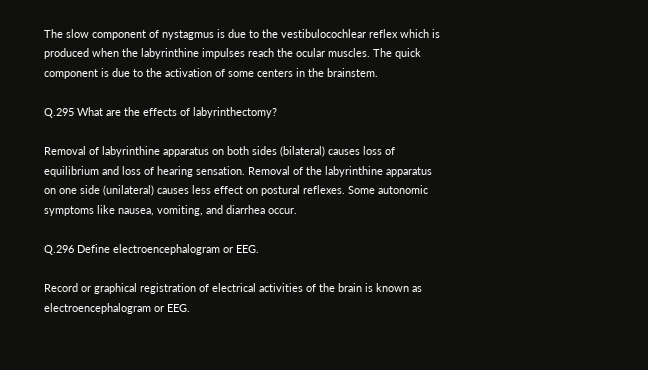The slow component of nystagmus is due to the vestibulocochlear reflex which is produced when the labyrinthine impulses reach the ocular muscles. The quick component is due to the activation of some centers in the brainstem.

Q.295 What are the effects of labyrinthectomy?

Removal of labyrinthine apparatus on both sides (bilateral) causes loss of equilibrium and loss of hearing sensation. Removal of the labyrinthine apparatus on one side (unilateral) causes less effect on postural reflexes. Some autonomic symptoms like nausea, vomiting, and diarrhea occur.

Q.296 Define electroencephalogram or EEG.

Record or graphical registration of electrical activities of the brain is known as electroencephalogram or EEG.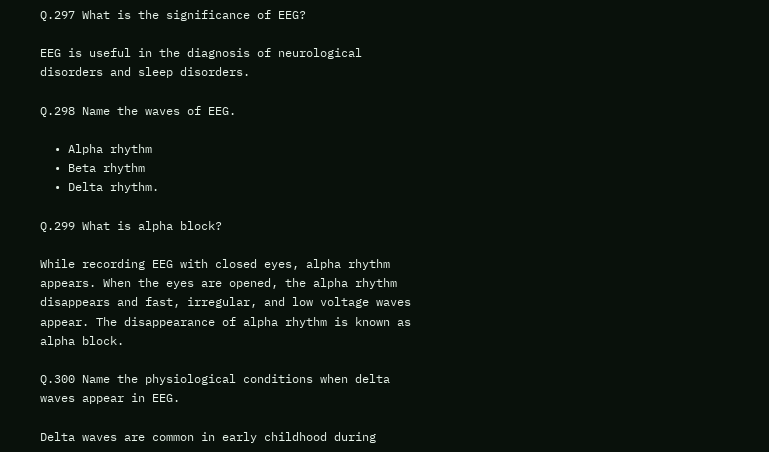Q.297 What is the significance of EEG?

EEG is useful in the diagnosis of neurological disorders and sleep disorders.

Q.298 Name the waves of EEG.

  • Alpha rhythm
  • Beta rhythm
  • Delta rhythm.

Q.299 What is alpha block?

While recording EEG with closed eyes, alpha rhythm appears. When the eyes are opened, the alpha rhythm disappears and fast, irregular, and low voltage waves appear. The disappearance of alpha rhythm is known as alpha block.

Q.300 Name the physiological conditions when delta waves appear in EEG.

Delta waves are common in early childhood during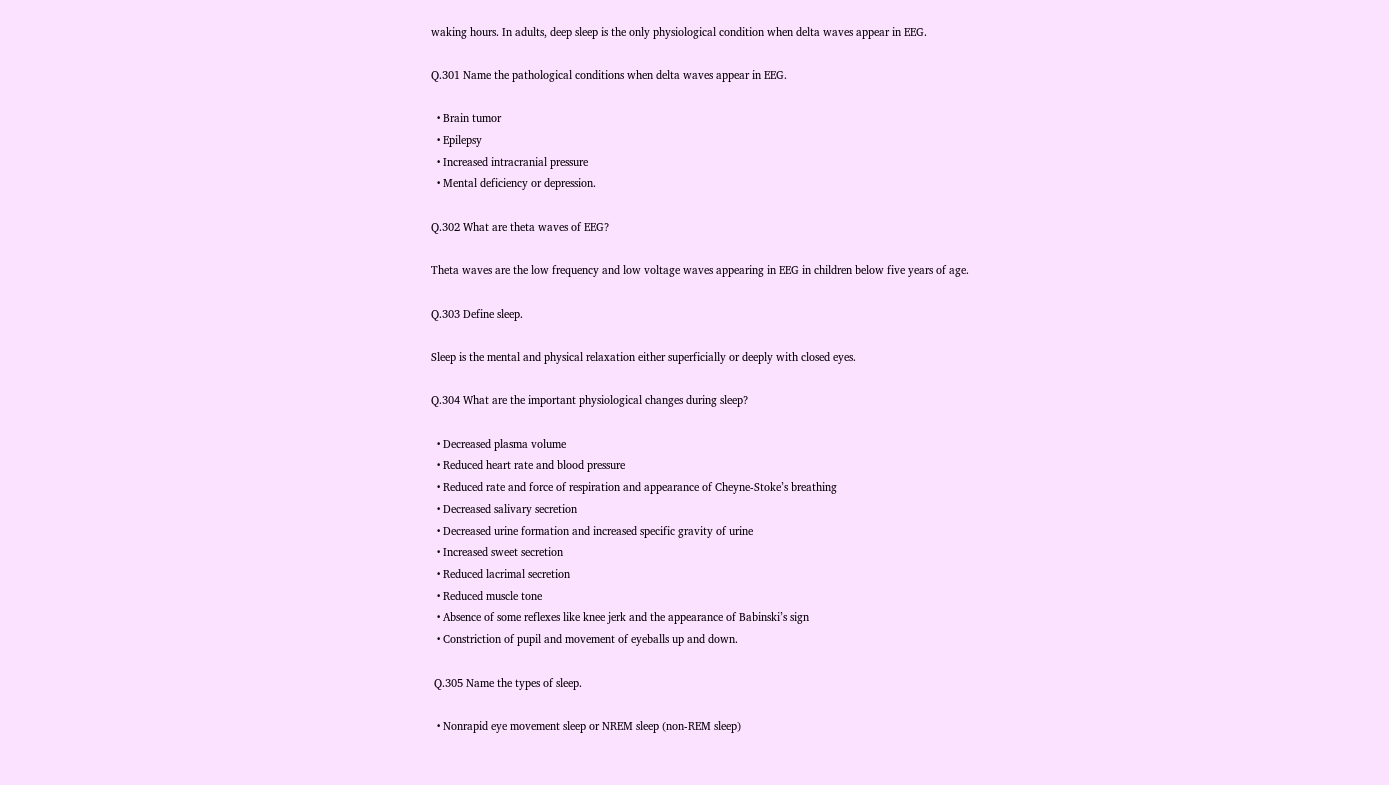waking hours. In adults, deep sleep is the only physiological condition when delta waves appear in EEG.

Q.301 Name the pathological conditions when delta waves appear in EEG.

  • Brain tumor
  • Epilepsy
  • Increased intracranial pressure
  • Mental deficiency or depression.

Q.302 What are theta waves of EEG?

Theta waves are the low frequency and low voltage waves appearing in EEG in children below five years of age.

Q.303 Define sleep.

Sleep is the mental and physical relaxation either superficially or deeply with closed eyes.

Q.304 What are the important physiological changes during sleep?

  • Decreased plasma volume
  • Reduced heart rate and blood pressure
  • Reduced rate and force of respiration and appearance of Cheyne-Stoke’s breathing
  • Decreased salivary secretion
  • Decreased urine formation and increased specific gravity of urine
  • Increased sweet secretion
  • Reduced lacrimal secretion
  • Reduced muscle tone
  • Absence of some reflexes like knee jerk and the appearance of Babinski’s sign
  • Constriction of pupil and movement of eyeballs up and down.

 Q.305 Name the types of sleep.

  • Nonrapid eye movement sleep or NREM sleep (non-REM sleep)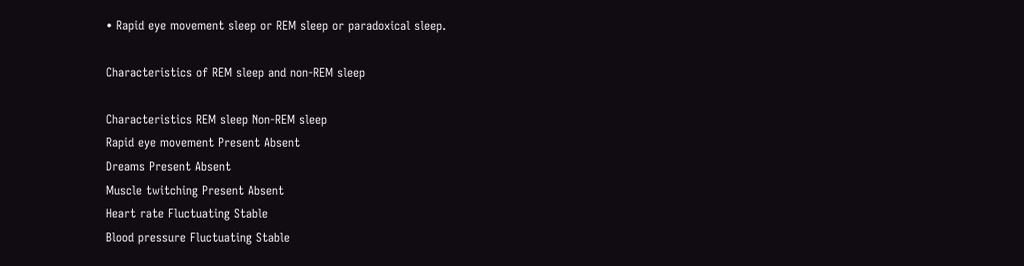• Rapid eye movement sleep or REM sleep or paradoxical sleep.

Characteristics of REM sleep and non-REM sleep

Characteristics REM sleep Non-REM sleep
Rapid eye movement Present Absent
Dreams Present Absent
Muscle twitching Present Absent
Heart rate Fluctuating Stable
Blood pressure Fluctuating Stable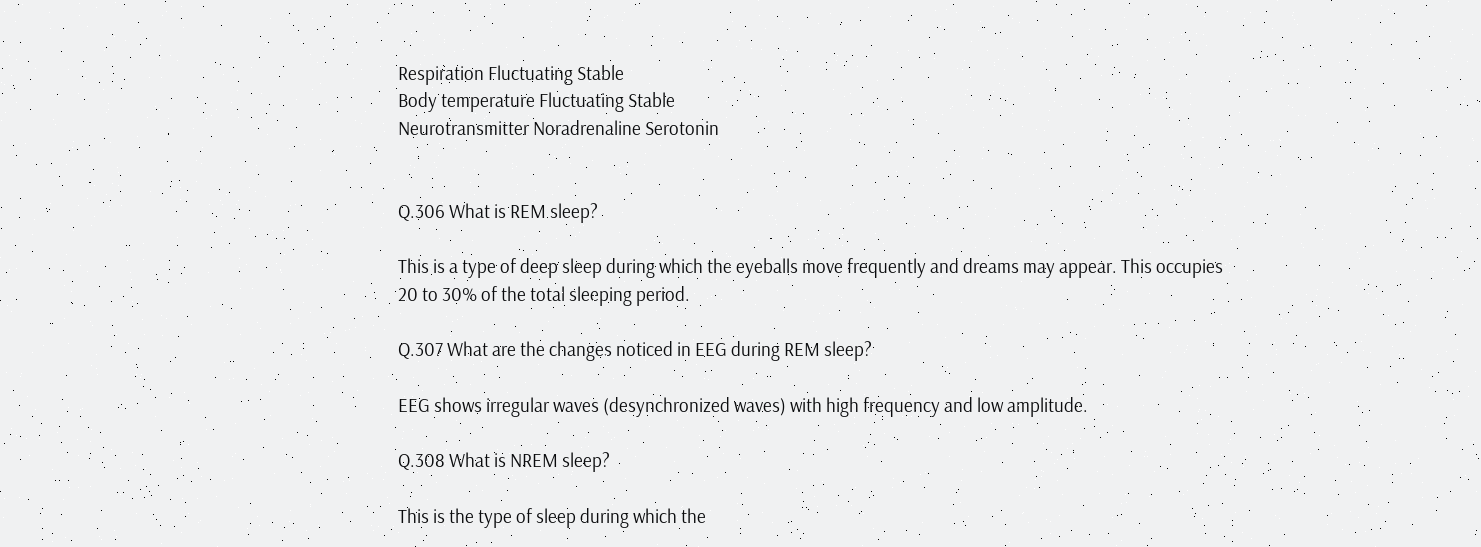Respiration Fluctuating Stable
Body temperature Fluctuating Stable
Neurotransmitter Noradrenaline Serotonin


Q.306 What is REM sleep?

This is a type of deep sleep during which the eyeballs move frequently and dreams may appear. This occupies 20 to 30% of the total sleeping period.

Q.307 What are the changes noticed in EEG during REM sleep?

EEG shows irregular waves (desynchronized waves) with high frequency and low amplitude.

Q.308 What is NREM sleep?

This is the type of sleep during which the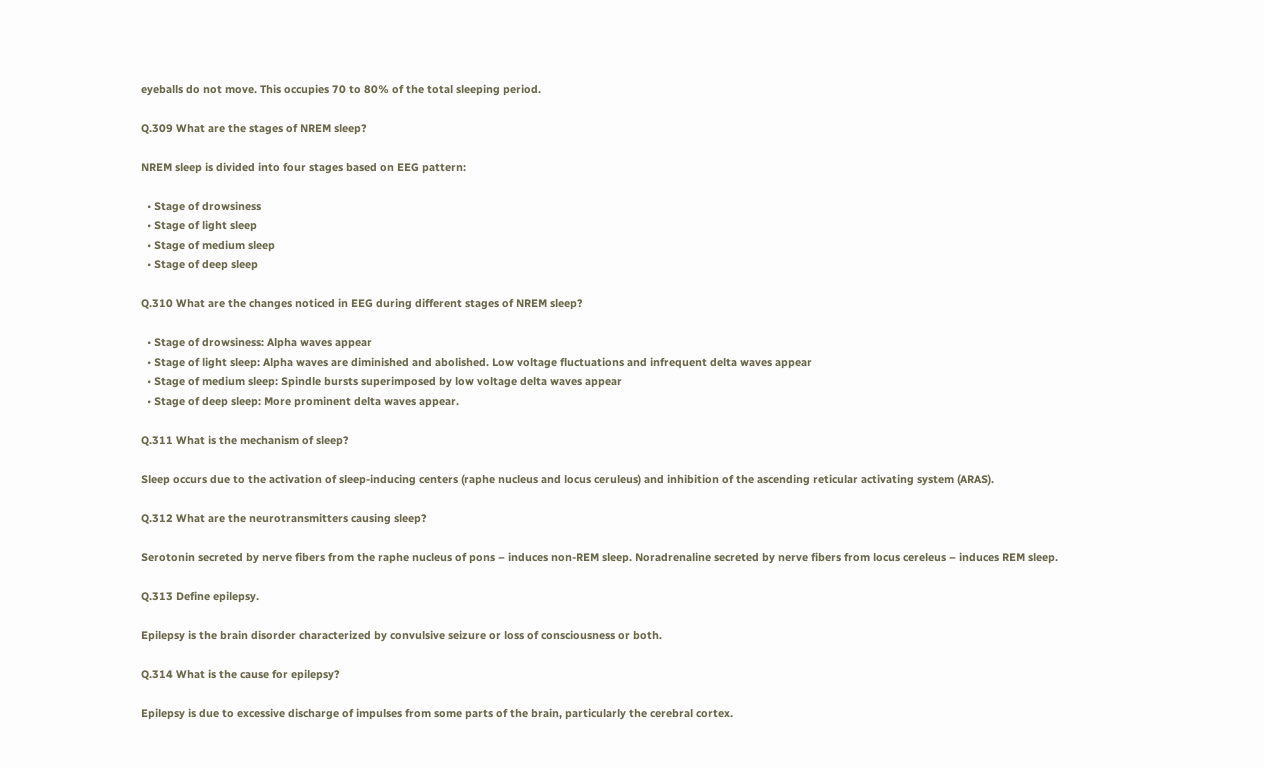eyeballs do not move. This occupies 70 to 80% of the total sleeping period.

Q.309 What are the stages of NREM sleep?

NREM sleep is divided into four stages based on EEG pattern:

  • Stage of drowsiness
  • Stage of light sleep
  • Stage of medium sleep
  • Stage of deep sleep

Q.310 What are the changes noticed in EEG during different stages of NREM sleep?

  • Stage of drowsiness: Alpha waves appear
  • Stage of light sleep: Alpha waves are diminished and abolished. Low voltage fluctuations and infrequent delta waves appear
  • Stage of medium sleep: Spindle bursts superimposed by low voltage delta waves appear
  • Stage of deep sleep: More prominent delta waves appear.

Q.311 What is the mechanism of sleep?

Sleep occurs due to the activation of sleep-inducing centers (raphe nucleus and locus ceruleus) and inhibition of the ascending reticular activating system (ARAS).

Q.312 What are the neurotransmitters causing sleep?

Serotonin secreted by nerve fibers from the raphe nucleus of pons – induces non-REM sleep. Noradrenaline secreted by nerve fibers from locus cereleus – induces REM sleep.

Q.313 Define epilepsy.

Epilepsy is the brain disorder characterized by convulsive seizure or loss of consciousness or both.

Q.314 What is the cause for epilepsy?

Epilepsy is due to excessive discharge of impulses from some parts of the brain, particularly the cerebral cortex.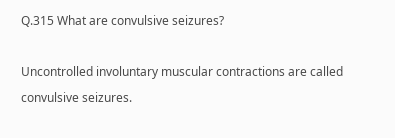Q.315 What are convulsive seizures?

Uncontrolled involuntary muscular contractions are called convulsive seizures.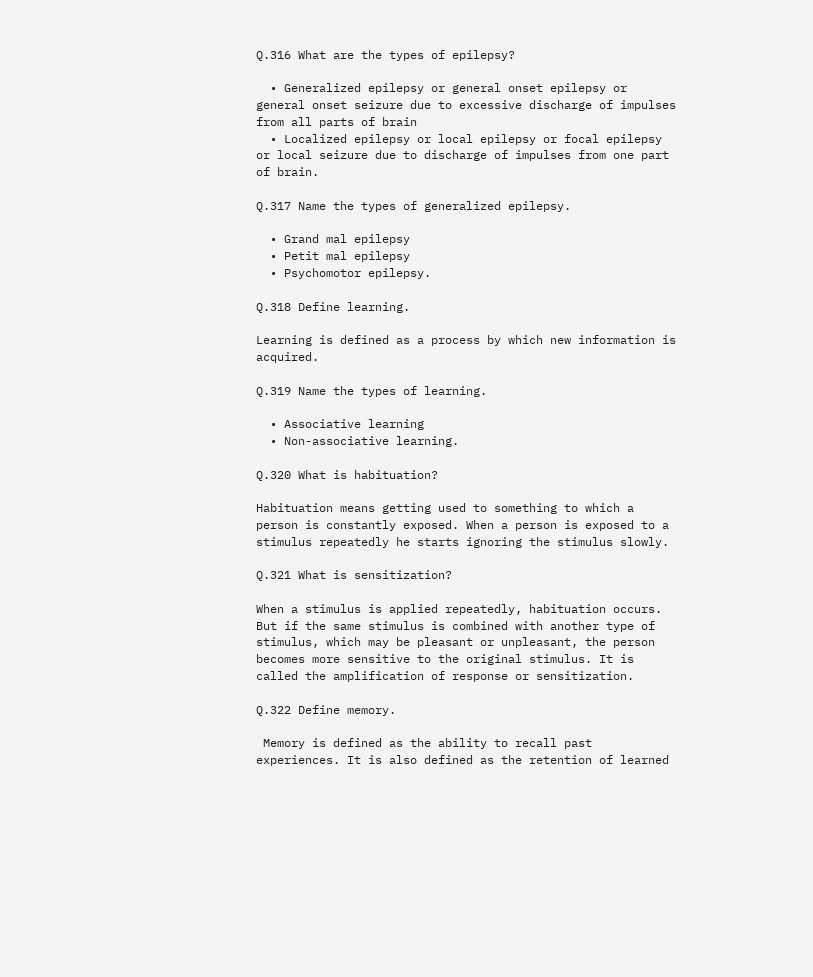Q.316 What are the types of epilepsy?

  • Generalized epilepsy or general onset epilepsy or general onset seizure due to excessive discharge of impulses from all parts of brain
  • Localized epilepsy or local epilepsy or focal epilepsy or local seizure due to discharge of impulses from one part of brain.

Q.317 Name the types of generalized epilepsy.

  • Grand mal epilepsy
  • Petit mal epilepsy
  • Psychomotor epilepsy.

Q.318 Define learning.

Learning is defined as a process by which new information is acquired.

Q.319 Name the types of learning.

  • Associative learning
  • Non-associative learning.

Q.320 What is habituation?

Habituation means getting used to something to which a person is constantly exposed. When a person is exposed to a stimulus repeatedly he starts ignoring the stimulus slowly.

Q.321 What is sensitization?

When a stimulus is applied repeatedly, habituation occurs. But if the same stimulus is combined with another type of stimulus, which may be pleasant or unpleasant, the person becomes more sensitive to the original stimulus. It is called the amplification of response or sensitization.

Q.322 Define memory.

 Memory is defined as the ability to recall past experiences. It is also defined as the retention of learned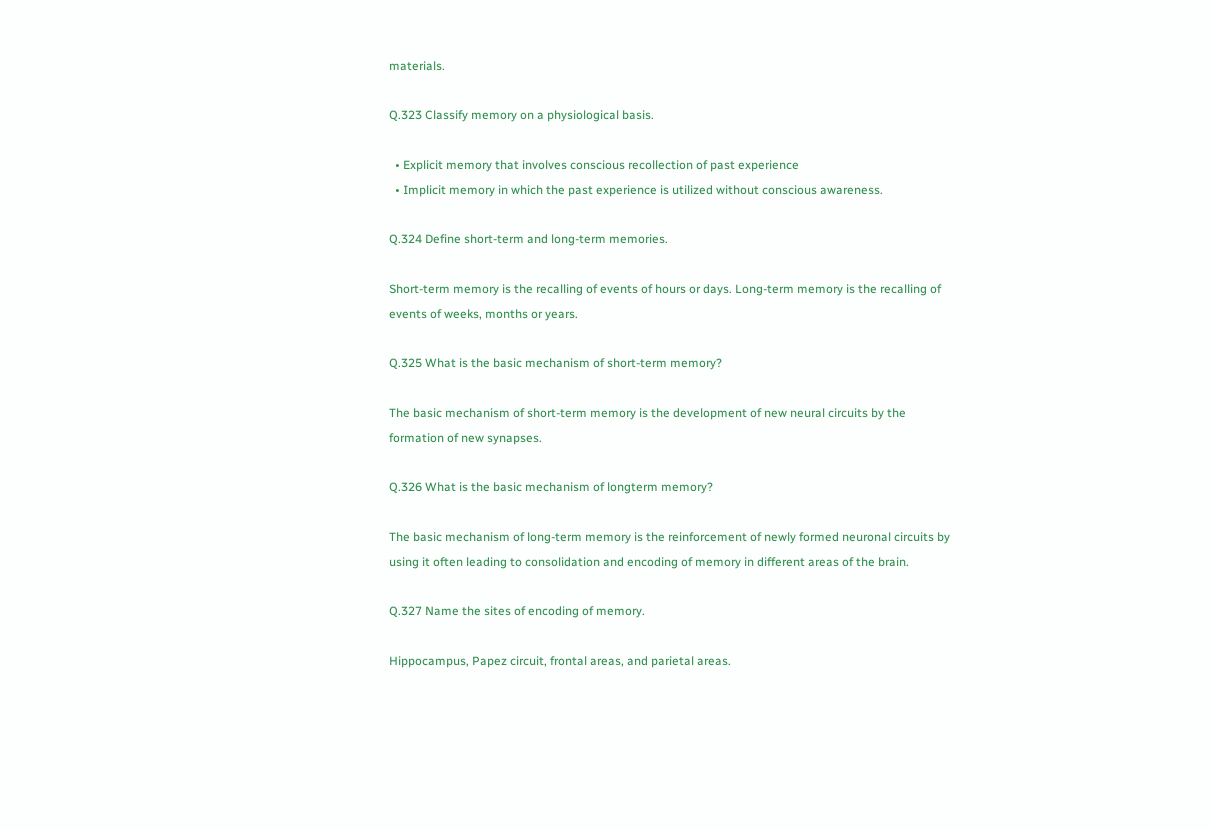materials.

Q.323 Classify memory on a physiological basis.

  • Explicit memory that involves conscious recollection of past experience
  • Implicit memory in which the past experience is utilized without conscious awareness.

Q.324 Define short-term and long-term memories.

Short-term memory is the recalling of events of hours or days. Long-term memory is the recalling of events of weeks, months or years.

Q.325 What is the basic mechanism of short-term memory?

The basic mechanism of short-term memory is the development of new neural circuits by the formation of new synapses.

Q.326 What is the basic mechanism of longterm memory?

The basic mechanism of long-term memory is the reinforcement of newly formed neuronal circuits by using it often leading to consolidation and encoding of memory in different areas of the brain.

Q.327 Name the sites of encoding of memory.

Hippocampus, Papez circuit, frontal areas, and parietal areas.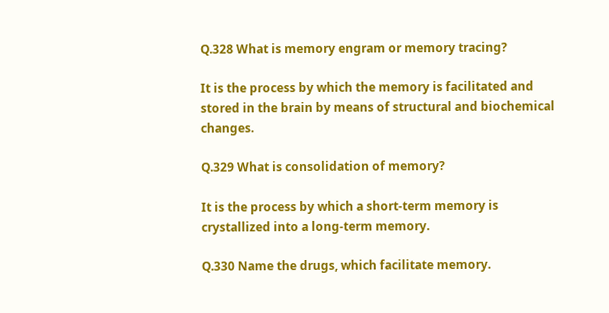Q.328 What is memory engram or memory tracing?

It is the process by which the memory is facilitated and stored in the brain by means of structural and biochemical changes.

Q.329 What is consolidation of memory?

It is the process by which a short-term memory is crystallized into a long-term memory.

Q.330 Name the drugs, which facilitate memory.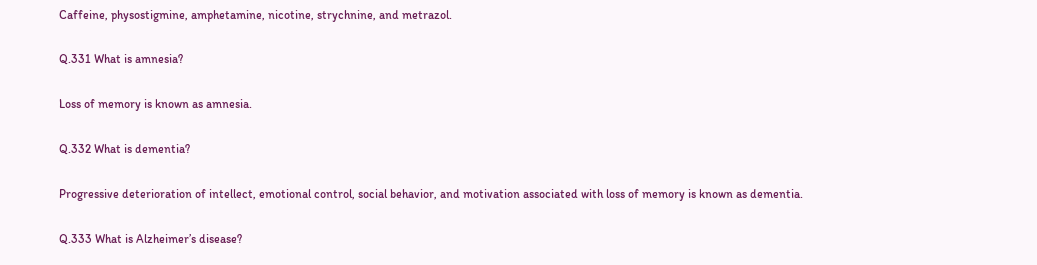Caffeine, physostigmine, amphetamine, nicotine, strychnine, and metrazol.

Q.331 What is amnesia?

Loss of memory is known as amnesia.

Q.332 What is dementia?

Progressive deterioration of intellect, emotional control, social behavior, and motivation associated with loss of memory is known as dementia.

Q.333 What is Alzheimer’s disease?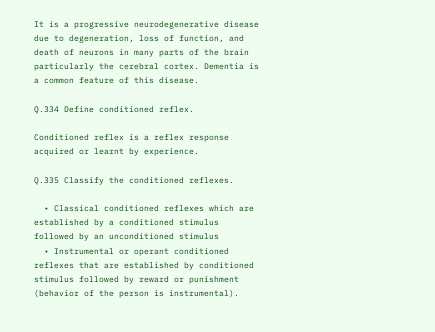It is a progressive neurodegenerative disease due to degeneration, loss of function, and death of neurons in many parts of the brain particularly the cerebral cortex. Dementia is a common feature of this disease.

Q.334 Define conditioned reflex.

Conditioned reflex is a reflex response acquired or learnt by experience.

Q.335 Classify the conditioned reflexes.

  • Classical conditioned reflexes which are established by a conditioned stimulus followed by an unconditioned stimulus
  • Instrumental or operant conditioned reflexes that are established by conditioned stimulus followed by reward or punishment (behavior of the person is instrumental).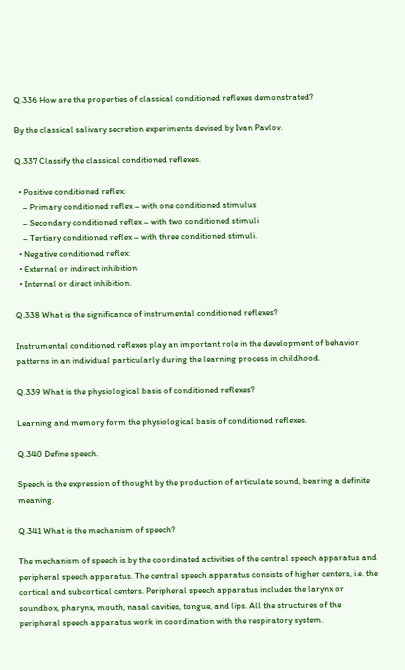Q.336 How are the properties of classical conditioned reflexes demonstrated?

By the classical salivary secretion experiments devised by Ivan Pavlov.

Q.337 Classify the classical conditioned reflexes.

  • Positive conditioned reflex:
    – Primary conditioned reflex – with one conditioned stimulus
    – Secondary conditioned reflex – with two conditioned stimuli
    – Tertiary conditioned reflex – with three conditioned stimuli.
  • Negative conditioned reflex:
  • External or indirect inhibition
  • Internal or direct inhibition.

Q.338 What is the significance of instrumental conditioned reflexes?

Instrumental conditioned reflexes play an important role in the development of behavior patterns in an individual particularly during the learning process in childhood.

Q.339 What is the physiological basis of conditioned reflexes?

Learning and memory form the physiological basis of conditioned reflexes.

Q.340 Define speech.

Speech is the expression of thought by the production of articulate sound, bearing a definite meaning.

Q.341 What is the mechanism of speech?

The mechanism of speech is by the coordinated activities of the central speech apparatus and peripheral speech apparatus. The central speech apparatus consists of higher centers, i.e. the cortical and subcortical centers. Peripheral speech apparatus includes the larynx or soundbox, pharynx, mouth, nasal cavities, tongue, and lips. All the structures of the peripheral speech apparatus work in coordination with the respiratory system.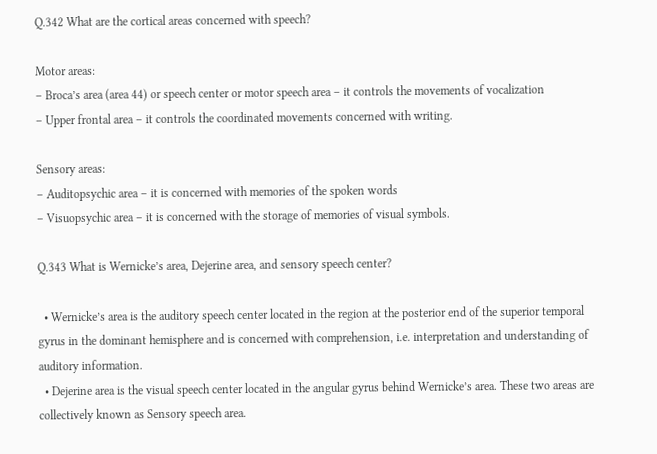Q.342 What are the cortical areas concerned with speech?

Motor areas:
– Broca’s area (area 44) or speech center or motor speech area – it controls the movements of vocalization
– Upper frontal area – it controls the coordinated movements concerned with writing.

Sensory areas:
– Auditopsychic area – it is concerned with memories of the spoken words
– Visuopsychic area – it is concerned with the storage of memories of visual symbols.

Q.343 What is Wernicke’s area, Dejerine area, and sensory speech center?

  • Wernicke’s area is the auditory speech center located in the region at the posterior end of the superior temporal gyrus in the dominant hemisphere and is concerned with comprehension, i.e. interpretation and understanding of auditory information.
  • Dejerine area is the visual speech center located in the angular gyrus behind Wernicke’s area. These two areas are collectively known as Sensory speech area.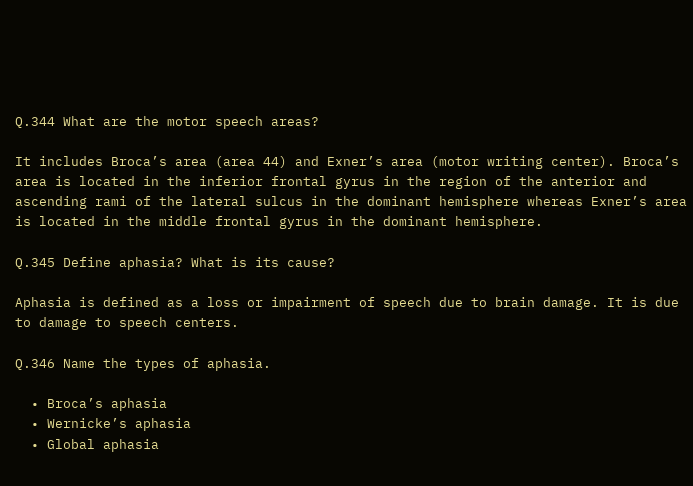Q.344 What are the motor speech areas?

It includes Broca’s area (area 44) and Exner’s area (motor writing center). Broca’s area is located in the inferior frontal gyrus in the region of the anterior and ascending rami of the lateral sulcus in the dominant hemisphere whereas Exner’s area is located in the middle frontal gyrus in the dominant hemisphere.

Q.345 Define aphasia? What is its cause?

Aphasia is defined as a loss or impairment of speech due to brain damage. It is due to damage to speech centers.

Q.346 Name the types of aphasia.

  • Broca’s aphasia
  • Wernicke’s aphasia
  • Global aphasia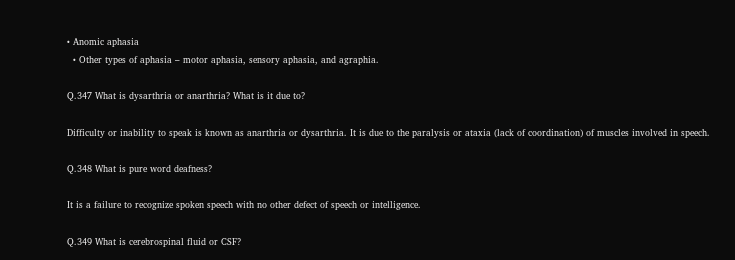• Anomic aphasia
  • Other types of aphasia – motor aphasia, sensory aphasia, and agraphia.

Q.347 What is dysarthria or anarthria? What is it due to?

Difficulty or inability to speak is known as anarthria or dysarthria. It is due to the paralysis or ataxia (lack of coordination) of muscles involved in speech.

Q.348 What is pure word deafness?

It is a failure to recognize spoken speech with no other defect of speech or intelligence.

Q.349 What is cerebrospinal fluid or CSF?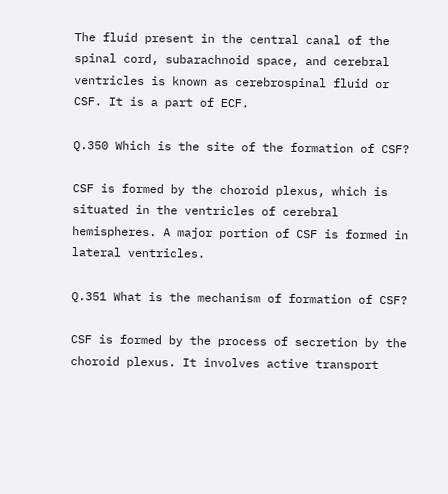The fluid present in the central canal of the spinal cord, subarachnoid space, and cerebral ventricles is known as cerebrospinal fluid or CSF. It is a part of ECF.

Q.350 Which is the site of the formation of CSF?

CSF is formed by the choroid plexus, which is situated in the ventricles of cerebral hemispheres. A major portion of CSF is formed in lateral ventricles.

Q.351 What is the mechanism of formation of CSF?

CSF is formed by the process of secretion by the choroid plexus. It involves active transport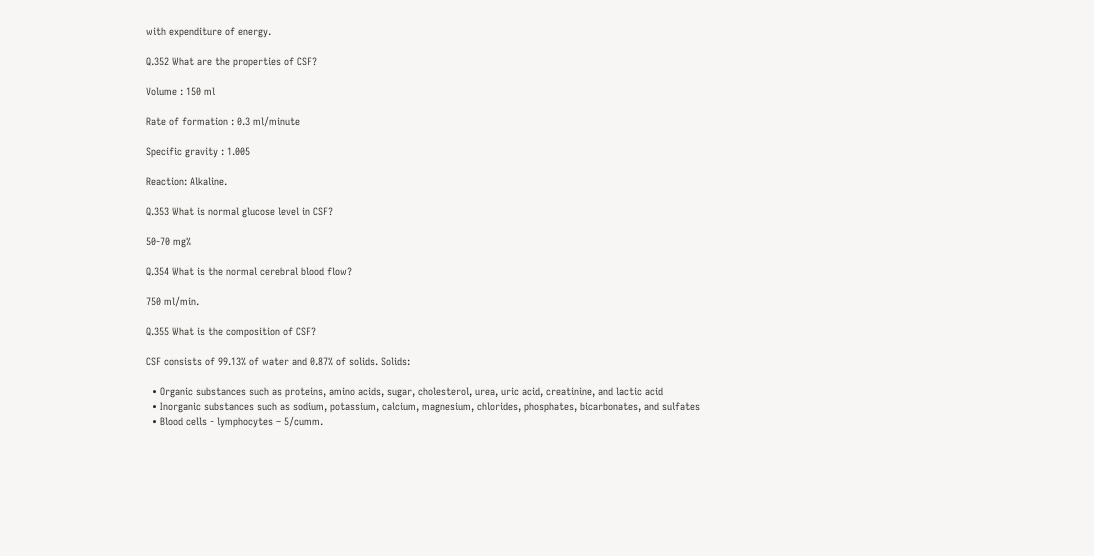with expenditure of energy.

Q.352 What are the properties of CSF?

Volume : 150 ml

Rate of formation : 0.3 ml/minute

Specific gravity : 1.005

Reaction: Alkaline.

Q.353 What is normal glucose level in CSF?

50-70 mg%

Q.354 What is the normal cerebral blood flow?

750 ml/min.

Q.355 What is the composition of CSF?

CSF consists of 99.13% of water and 0.87% of solids. Solids:

  • Organic substances such as proteins, amino acids, sugar, cholesterol, urea, uric acid, creatinine, and lactic acid
  • Inorganic substances such as sodium, potassium, calcium, magnesium, chlorides, phosphates, bicarbonates, and sulfates
  • Blood cells - lymphocytes – 5/cumm.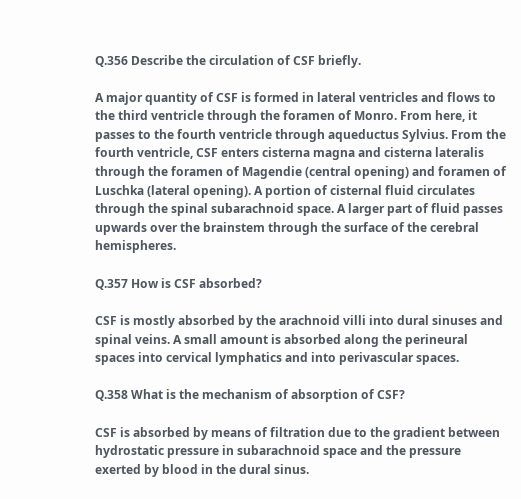Q.356 Describe the circulation of CSF briefly.

A major quantity of CSF is formed in lateral ventricles and flows to the third ventricle through the foramen of Monro. From here, it passes to the fourth ventricle through aqueductus Sylvius. From the fourth ventricle, CSF enters cisterna magna and cisterna lateralis through the foramen of Magendie (central opening) and foramen of Luschka (lateral opening). A portion of cisternal fluid circulates through the spinal subarachnoid space. A larger part of fluid passes upwards over the brainstem through the surface of the cerebral hemispheres.

Q.357 How is CSF absorbed?

CSF is mostly absorbed by the arachnoid villi into dural sinuses and spinal veins. A small amount is absorbed along the perineural spaces into cervical lymphatics and into perivascular spaces.

Q.358 What is the mechanism of absorption of CSF?

CSF is absorbed by means of filtration due to the gradient between hydrostatic pressure in subarachnoid space and the pressure exerted by blood in the dural sinus.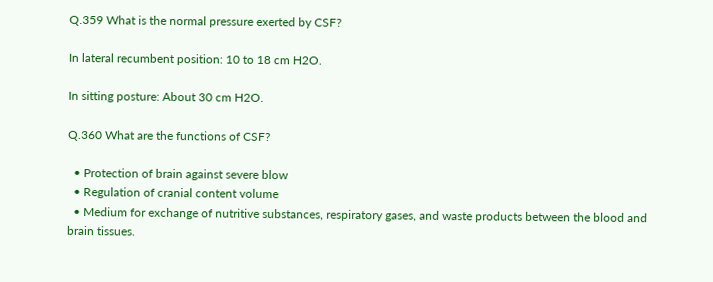Q.359 What is the normal pressure exerted by CSF?

In lateral recumbent position: 10 to 18 cm H2O.

In sitting posture: About 30 cm H2O.

Q.360 What are the functions of CSF?

  • Protection of brain against severe blow
  • Regulation of cranial content volume
  • Medium for exchange of nutritive substances, respiratory gases, and waste products between the blood and brain tissues.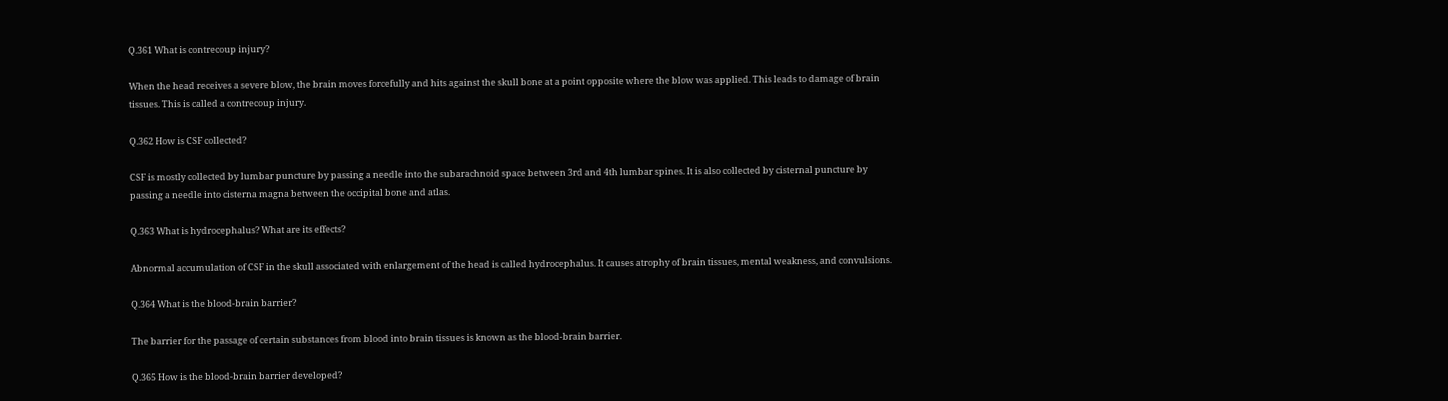Q.361 What is contrecoup injury?

When the head receives a severe blow, the brain moves forcefully and hits against the skull bone at a point opposite where the blow was applied. This leads to damage of brain tissues. This is called a contrecoup injury.

Q.362 How is CSF collected?

CSF is mostly collected by lumbar puncture by passing a needle into the subarachnoid space between 3rd and 4th lumbar spines. It is also collected by cisternal puncture by passing a needle into cisterna magna between the occipital bone and atlas.

Q.363 What is hydrocephalus? What are its effects?

Abnormal accumulation of CSF in the skull associated with enlargement of the head is called hydrocephalus. It causes atrophy of brain tissues, mental weakness, and convulsions.

Q.364 What is the blood-brain barrier?

The barrier for the passage of certain substances from blood into brain tissues is known as the blood-brain barrier.

Q.365 How is the blood-brain barrier developed?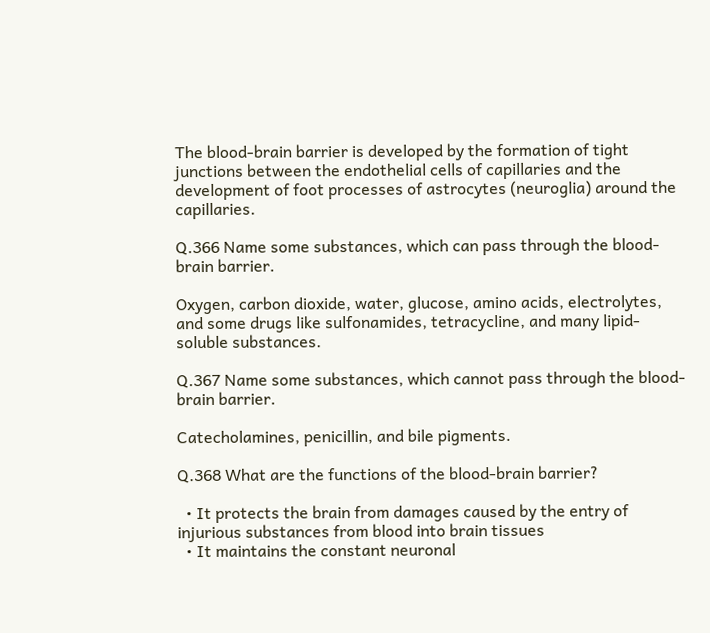The blood-brain barrier is developed by the formation of tight junctions between the endothelial cells of capillaries and the development of foot processes of astrocytes (neuroglia) around the capillaries.

Q.366 Name some substances, which can pass through the blood-brain barrier.

Oxygen, carbon dioxide, water, glucose, amino acids, electrolytes, and some drugs like sulfonamides, tetracycline, and many lipid-soluble substances.

Q.367 Name some substances, which cannot pass through the blood-brain barrier.

Catecholamines, penicillin, and bile pigments.

Q.368 What are the functions of the blood-brain barrier?

  • It protects the brain from damages caused by the entry of injurious substances from blood into brain tissues
  • It maintains the constant neuronal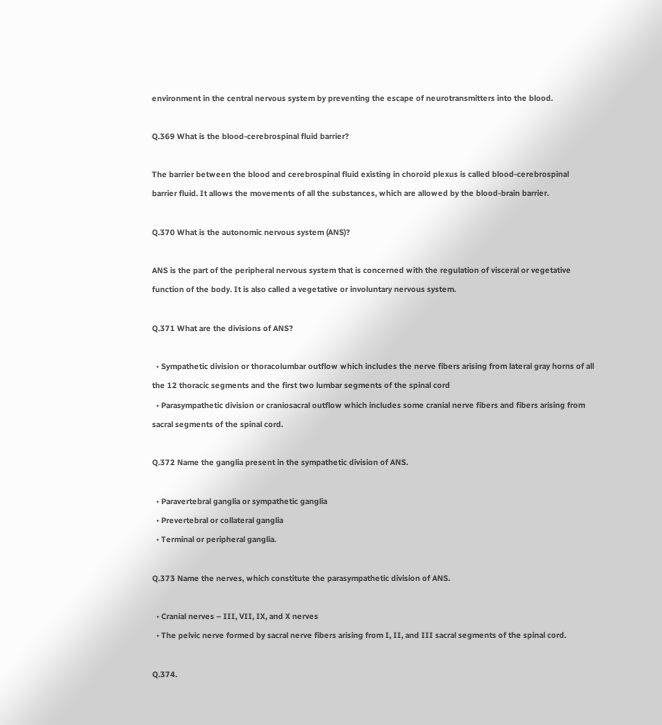environment in the central nervous system by preventing the escape of neurotransmitters into the blood.

Q.369 What is the blood-cerebrospinal fluid barrier?

The barrier between the blood and cerebrospinal fluid existing in choroid plexus is called blood-cerebrospinal barrier fluid. It allows the movements of all the substances, which are allowed by the blood-brain barrier.

Q.370 What is the autonomic nervous system (ANS)?

ANS is the part of the peripheral nervous system that is concerned with the regulation of visceral or vegetative function of the body. It is also called a vegetative or involuntary nervous system.

Q.371 What are the divisions of ANS?

  • Sympathetic division or thoracolumbar outflow which includes the nerve fibers arising from lateral gray horns of all the 12 thoracic segments and the first two lumbar segments of the spinal cord
  • Parasympathetic division or craniosacral outflow which includes some cranial nerve fibers and fibers arising from sacral segments of the spinal cord.

Q.372 Name the ganglia present in the sympathetic division of ANS.

  • Paravertebral ganglia or sympathetic ganglia
  • Prevertebral or collateral ganglia
  • Terminal or peripheral ganglia.

Q.373 Name the nerves, which constitute the parasympathetic division of ANS.

  • Cranial nerves – III, VII, IX, and X nerves
  • The pelvic nerve formed by sacral nerve fibers arising from I, II, and III sacral segments of the spinal cord.

Q.374.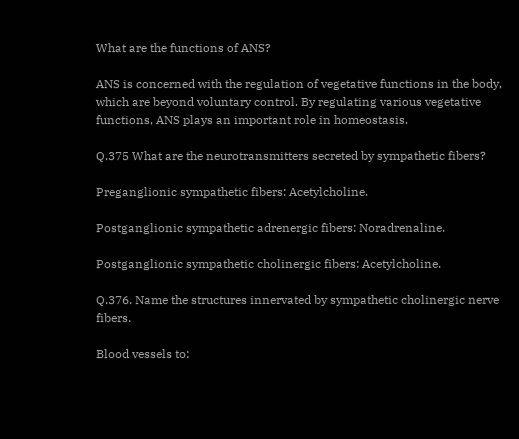What are the functions of ANS?

ANS is concerned with the regulation of vegetative functions in the body, which are beyond voluntary control. By regulating various vegetative functions, ANS plays an important role in homeostasis.

Q.375 What are the neurotransmitters secreted by sympathetic fibers?

Preganglionic sympathetic fibers: Acetylcholine.

Postganglionic sympathetic adrenergic fibers: Noradrenaline.

Postganglionic sympathetic cholinergic fibers: Acetylcholine.

Q.376. Name the structures innervated by sympathetic cholinergic nerve fibers.

Blood vessels to: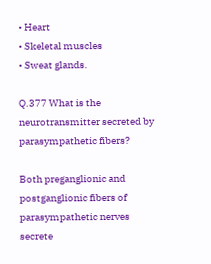• Heart
• Skeletal muscles
• Sweat glands.

Q.377 What is the neurotransmitter secreted by parasympathetic fibers?

Both preganglionic and postganglionic fibers of parasympathetic nerves secrete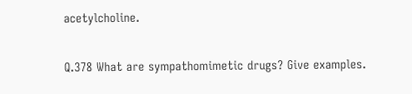acetylcholine.

Q.378 What are sympathomimetic drugs? Give examples.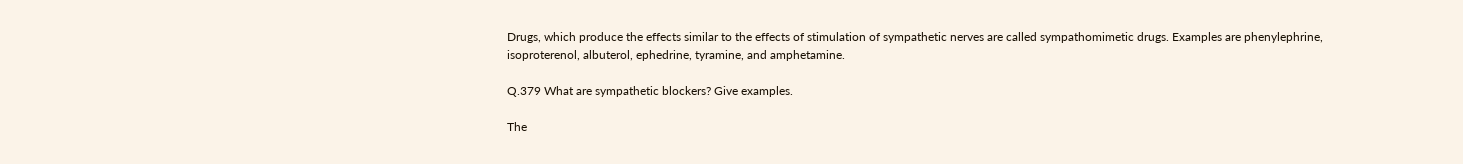Drugs, which produce the effects similar to the effects of stimulation of sympathetic nerves are called sympathomimetic drugs. Examples are phenylephrine, isoproterenol, albuterol, ephedrine, tyramine, and amphetamine.

Q.379 What are sympathetic blockers? Give examples.

The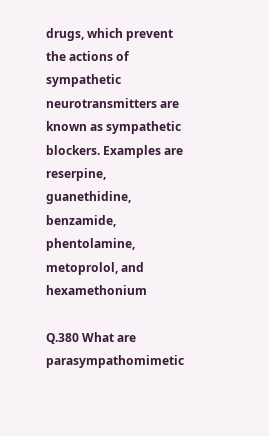drugs, which prevent the actions of sympathetic neurotransmitters are known as sympathetic blockers. Examples are reserpine, guanethidine, benzamide, phentolamine, metoprolol, and hexamethonium

Q.380 What are parasympathomimetic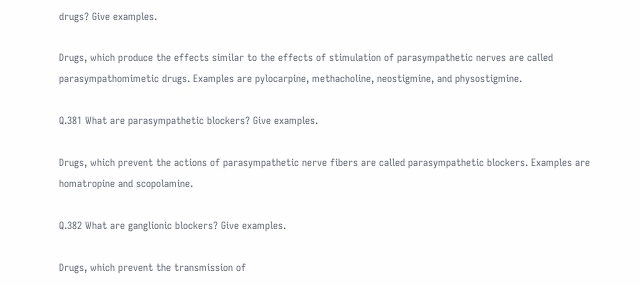drugs? Give examples.

Drugs, which produce the effects similar to the effects of stimulation of parasympathetic nerves are called parasympathomimetic drugs. Examples are pylocarpine, methacholine, neostigmine, and physostigmine.

Q.381 What are parasympathetic blockers? Give examples.

Drugs, which prevent the actions of parasympathetic nerve fibers are called parasympathetic blockers. Examples are homatropine and scopolamine.

Q.382 What are ganglionic blockers? Give examples.

Drugs, which prevent the transmission of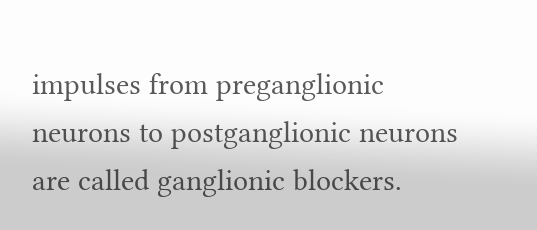impulses from preganglionic neurons to postganglionic neurons are called ganglionic blockers.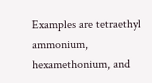Examples are tetraethyl ammonium, hexamethonium, and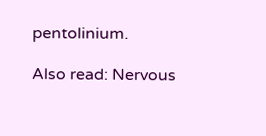pentolinium.

Also read: Nervous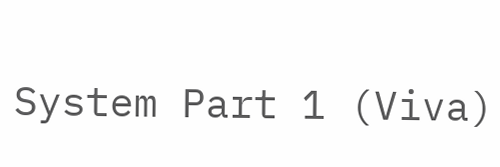System Part 1 (Viva)